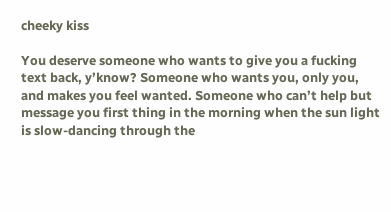cheeky kiss

You deserve someone who wants to give you a fucking text back, y’know? Someone who wants you, only you, and makes you feel wanted. Someone who can’t help but message you first thing in the morning when the sun light is slow-dancing through the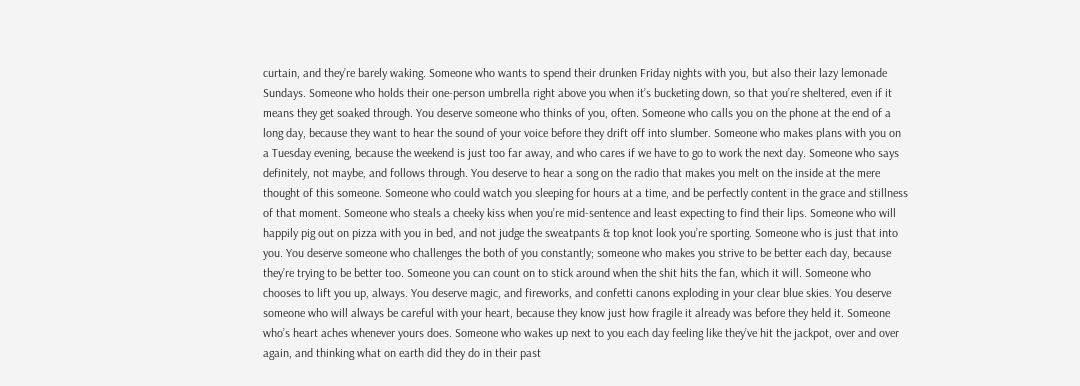curtain, and they’re barely waking. Someone who wants to spend their drunken Friday nights with you, but also their lazy lemonade Sundays. Someone who holds their one-person umbrella right above you when it’s bucketing down, so that you’re sheltered, even if it means they get soaked through. You deserve someone who thinks of you, often. Someone who calls you on the phone at the end of a long day, because they want to hear the sound of your voice before they drift off into slumber. Someone who makes plans with you on a Tuesday evening, because the weekend is just too far away, and who cares if we have to go to work the next day. Someone who says definitely, not maybe, and follows through. You deserve to hear a song on the radio that makes you melt on the inside at the mere thought of this someone. Someone who could watch you sleeping for hours at a time, and be perfectly content in the grace and stillness of that moment. Someone who steals a cheeky kiss when you’re mid-sentence and least expecting to find their lips. Someone who will happily pig out on pizza with you in bed, and not judge the sweatpants & top knot look you’re sporting. Someone who is just that into you. You deserve someone who challenges the both of you constantly; someone who makes you strive to be better each day, because they’re trying to be better too. Someone you can count on to stick around when the shit hits the fan, which it will. Someone who chooses to lift you up, always. You deserve magic, and fireworks, and confetti canons exploding in your clear blue skies. You deserve someone who will always be careful with your heart, because they know just how fragile it already was before they held it. Someone who’s heart aches whenever yours does. Someone who wakes up next to you each day feeling like they’ve hit the jackpot, over and over again, and thinking what on earth did they do in their past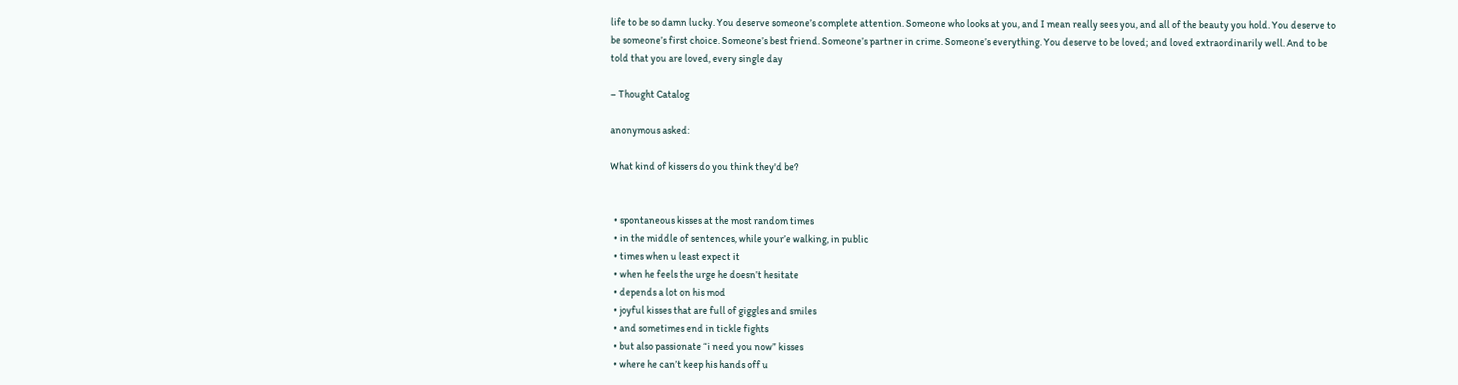life to be so damn lucky. You deserve someone’s complete attention. Someone who looks at you, and I mean really sees you, and all of the beauty you hold. You deserve to be someone’s first choice. Someone’s best friend. Someone’s partner in crime. Someone’s everything. You deserve to be loved; and loved extraordinarily well. And to be told that you are loved, every single day

– Thought Catalog

anonymous asked:

What kind of kissers do you think they'd be?


  • spontaneous kisses at the most random times
  • in the middle of sentences, while your’e walking, in public
  • times when u least expect it
  • when he feels the urge he doesn’t hesitate
  • depends a lot on his mod
  • joyful kisses that are full of giggles and smiles
  • and sometimes end in tickle fights
  • but also passionate “i need you now” kisses
  • where he can’t keep his hands off u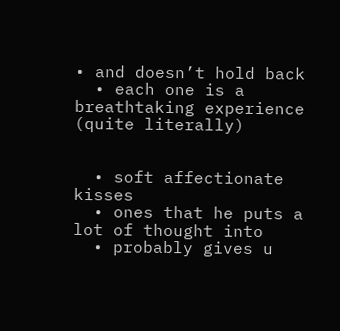• and doesn’t hold back
  • each one is a breathtaking experience (quite literally)


  • soft affectionate kisses
  • ones that he puts a lot of thought into
  • probably gives u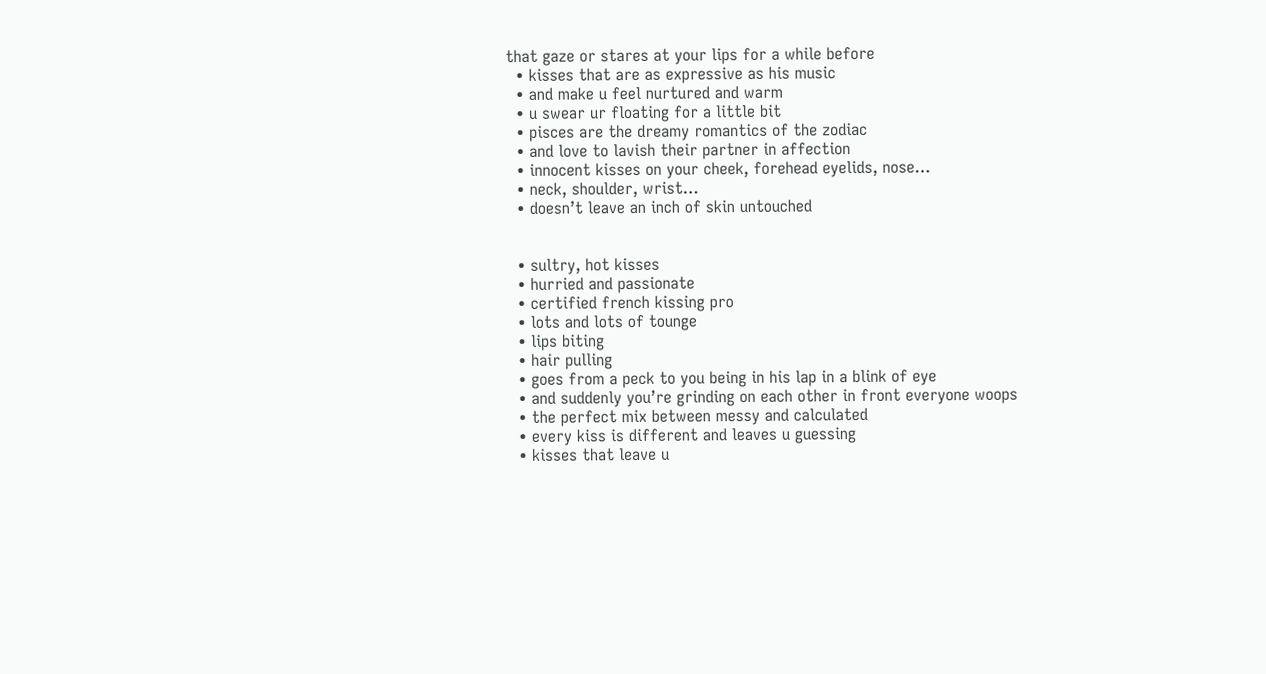that gaze or stares at your lips for a while before
  • kisses that are as expressive as his music
  • and make u feel nurtured and warm
  • u swear ur floating for a little bit
  • pisces are the dreamy romantics of the zodiac
  • and love to lavish their partner in affection
  • innocent kisses on your cheek, forehead eyelids, nose…
  • neck, shoulder, wrist…
  • doesn’t leave an inch of skin untouched


  • sultry, hot kisses
  • hurried and passionate
  • certified french kissing pro
  • lots and lots of tounge
  • lips biting
  • hair pulling
  • goes from a peck to you being in his lap in a blink of eye
  • and suddenly you’re grinding on each other in front everyone woops
  • the perfect mix between messy and calculated
  • every kiss is different and leaves u guessing
  • kisses that leave u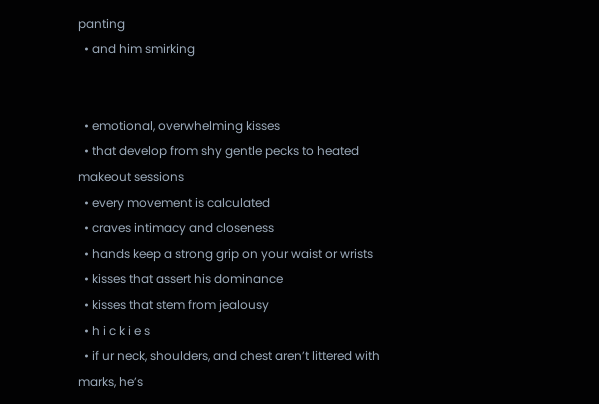panting
  • and him smirking


  • emotional, overwhelming kisses
  • that develop from shy gentle pecks to heated makeout sessions
  • every movement is calculated
  • craves intimacy and closeness
  • hands keep a strong grip on your waist or wrists
  • kisses that assert his dominance
  • kisses that stem from jealousy
  • h i c k i e s
  • if ur neck, shoulders, and chest aren’t littered with marks, he’s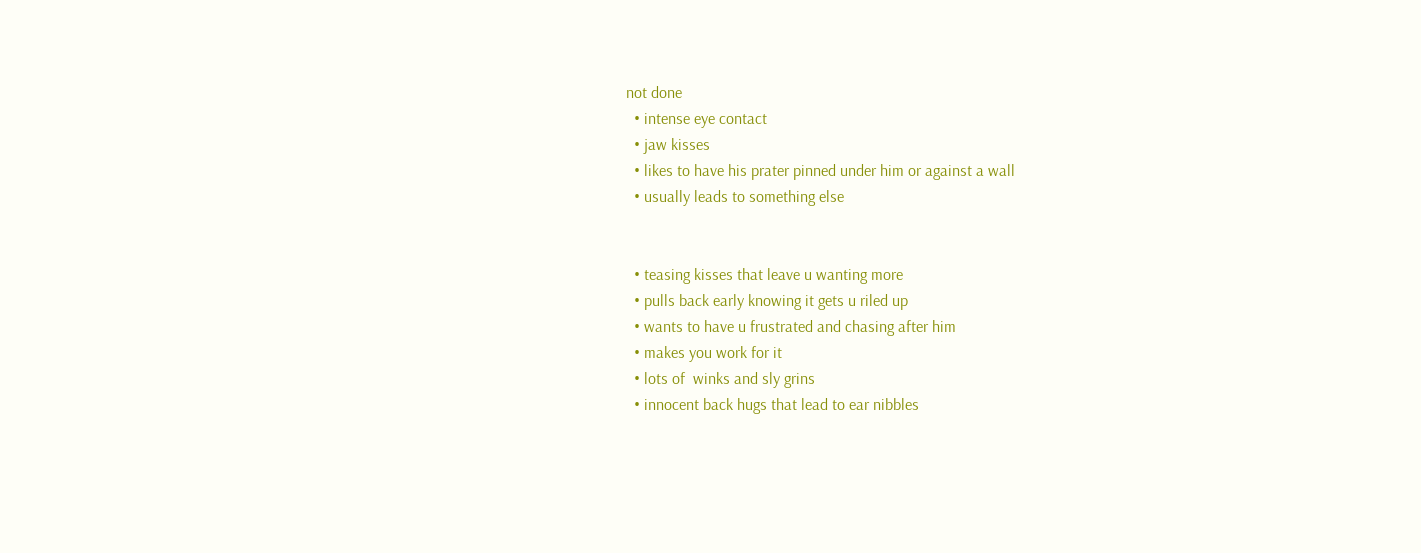not done
  • intense eye contact
  • jaw kisses
  • likes to have his prater pinned under him or against a wall
  • usually leads to something else


  • teasing kisses that leave u wanting more
  • pulls back early knowing it gets u riled up
  • wants to have u frustrated and chasing after him
  • makes you work for it
  • lots of  winks and sly grins
  • innocent back hugs that lead to ear nibbles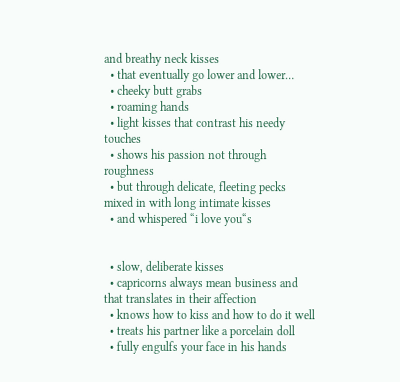and breathy neck kisses
  • that eventually go lower and lower…
  • cheeky butt grabs
  • roaming hands
  • light kisses that contrast his needy touches
  • shows his passion not through roughness
  • but through delicate, fleeting pecks mixed in with long intimate kisses
  • and whispered “i love you“s


  • slow, deliberate kisses
  • capricorns always mean business and that translates in their affection
  • knows how to kiss and how to do it well
  • treats his partner like a porcelain doll
  • fully engulfs your face in his hands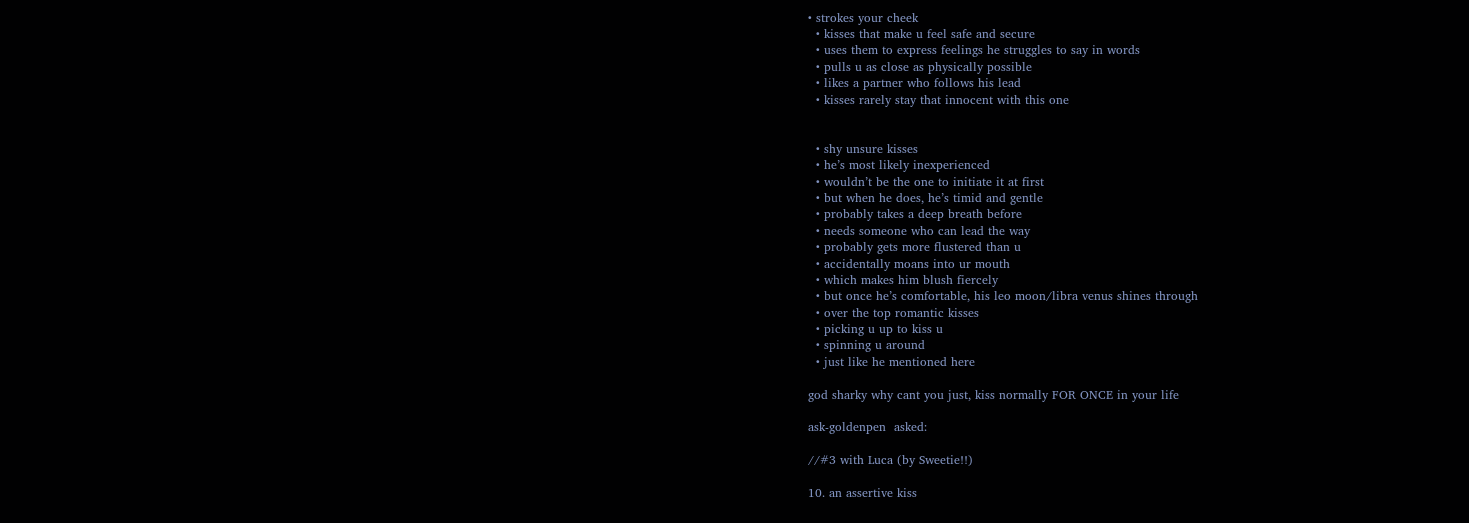• strokes your cheek
  • kisses that make u feel safe and secure
  • uses them to express feelings he struggles to say in words
  • pulls u as close as physically possible
  • likes a partner who follows his lead
  • kisses rarely stay that innocent with this one


  • shy unsure kisses
  • he’s most likely inexperienced
  • wouldn’t be the one to initiate it at first
  • but when he does, he’s timid and gentle
  • probably takes a deep breath before
  • needs someone who can lead the way
  • probably gets more flustered than u
  • accidentally moans into ur mouth
  • which makes him blush fiercely
  • but once he’s comfortable, his leo moon/libra venus shines through
  • over the top romantic kisses
  • picking u up to kiss u
  • spinning u around
  • just like he mentioned here

god sharky why cant you just, kiss normally FOR ONCE in your life

ask-goldenpen  asked:

//#3 with Luca (by Sweetie!!)

10. an assertive kiss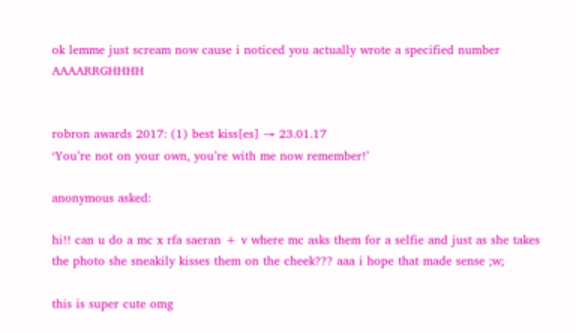ok lemme just scream now cause i noticed you actually wrote a specified number AAAARRGHHHH


robron awards 2017: (1) best kiss[es] → 23.01.17
‘You’re not on your own, you’re with me now remember!’

anonymous asked:

hi!! can u do a mc x rfa saeran + v where mc asks them for a selfie and just as she takes the photo she sneakily kisses them on the cheek??? aaa i hope that made sense ;w;

this is super cute omg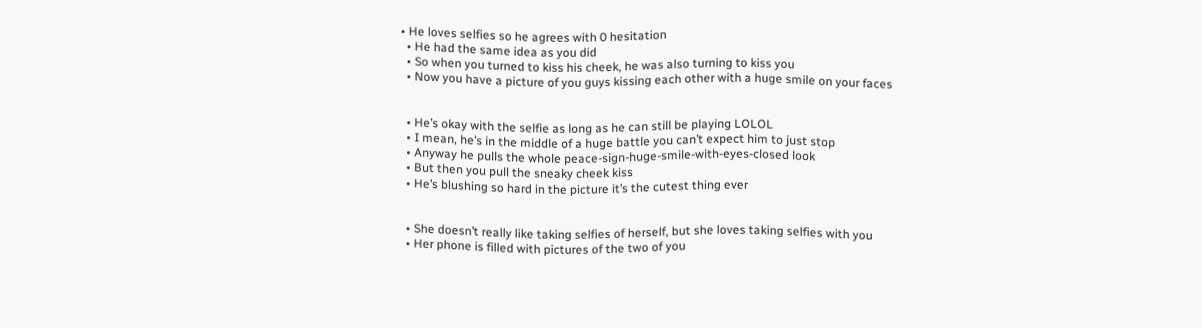• He loves selfies so he agrees with 0 hesitation
  • He had the same idea as you did
  • So when you turned to kiss his cheek, he was also turning to kiss you
  • Now you have a picture of you guys kissing each other with a huge smile on your faces


  • He’s okay with the selfie as long as he can still be playing LOLOL
  • I mean, he’s in the middle of a huge battle you can’t expect him to just stop
  • Anyway he pulls the whole peace-sign-huge-smile-with-eyes-closed look
  • But then you pull the sneaky cheek kiss
  • He’s blushing so hard in the picture it’s the cutest thing ever


  • She doesn’t really like taking selfies of herself, but she loves taking selfies with you
  • Her phone is filled with pictures of the two of you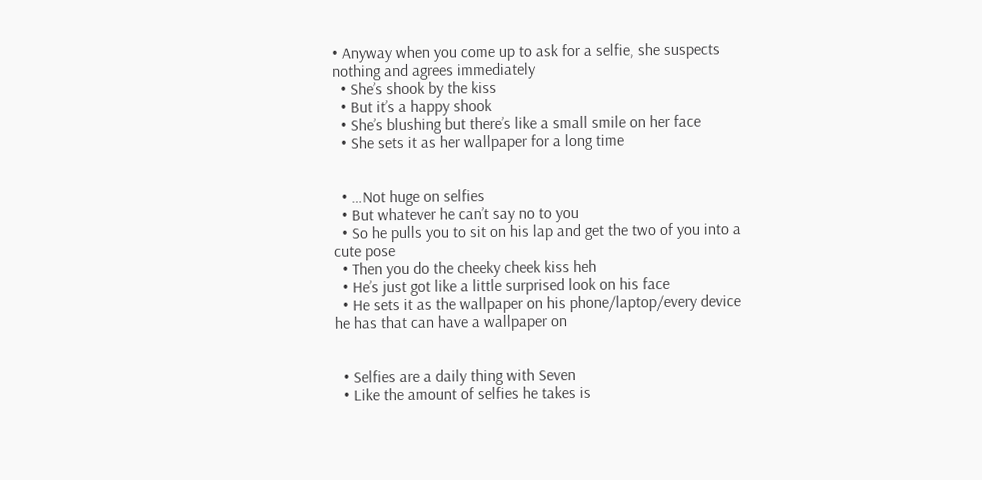• Anyway when you come up to ask for a selfie, she suspects nothing and agrees immediately
  • She’s shook by the kiss
  • But it’s a happy shook
  • She’s blushing but there’s like a small smile on her face
  • She sets it as her wallpaper for a long time


  • …Not huge on selfies
  • But whatever he can’t say no to you
  • So he pulls you to sit on his lap and get the two of you into a cute pose
  • Then you do the cheeky cheek kiss heh
  • He’s just got like a little surprised look on his face
  • He sets it as the wallpaper on his phone/laptop/every device he has that can have a wallpaper on


  • Selfies are a daily thing with Seven
  • Like the amount of selfies he takes is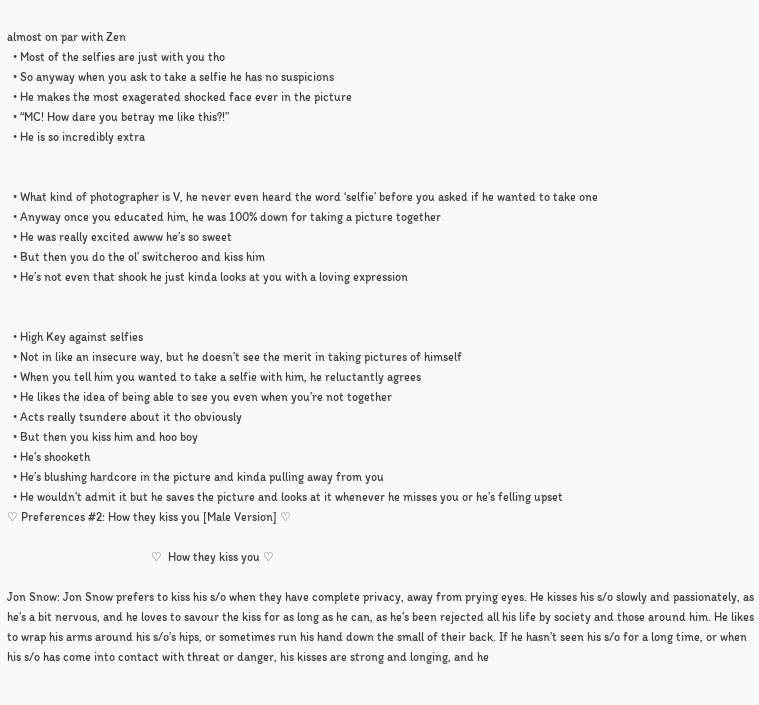almost on par with Zen
  • Most of the selfies are just with you tho
  • So anyway when you ask to take a selfie he has no suspicions
  • He makes the most exagerated shocked face ever in the picture
  • “MC! How dare you betray me like this?!”
  • He is so incredibly extra


  • What kind of photographer is V, he never even heard the word ‘selfie’ before you asked if he wanted to take one
  • Anyway once you educated him, he was 100% down for taking a picture together
  • He was really excited awww he’s so sweet
  • But then you do the ol’ switcheroo and kiss him
  • He’s not even that shook he just kinda looks at you with a loving expression


  • High Key against selfies
  • Not in like an insecure way, but he doesn’t see the merit in taking pictures of himself
  • When you tell him you wanted to take a selfie with him, he reluctantly agrees
  • He likes the idea of being able to see you even when you’re not together
  • Acts really tsundere about it tho obviously
  • But then you kiss him and hoo boy
  • He’s shooketh
  • He’s blushing hardcore in the picture and kinda pulling away from you
  • He wouldn’t admit it but he saves the picture and looks at it whenever he misses you or he’s felling upset
♡ Preferences #2: How they kiss you [Male Version] ♡

                                                ♡  How they kiss you ♡

Jon Snow: Jon Snow prefers to kiss his s/o when they have complete privacy, away from prying eyes. He kisses his s/o slowly and passionately, as he’s a bit nervous, and he loves to savour the kiss for as long as he can, as he’s been rejected all his life by society and those around him. He likes to wrap his arms around his s/o’s hips, or sometimes run his hand down the small of their back. If he hasn’t seen his s/o for a long time, or when his s/o has come into contact with threat or danger, his kisses are strong and longing, and he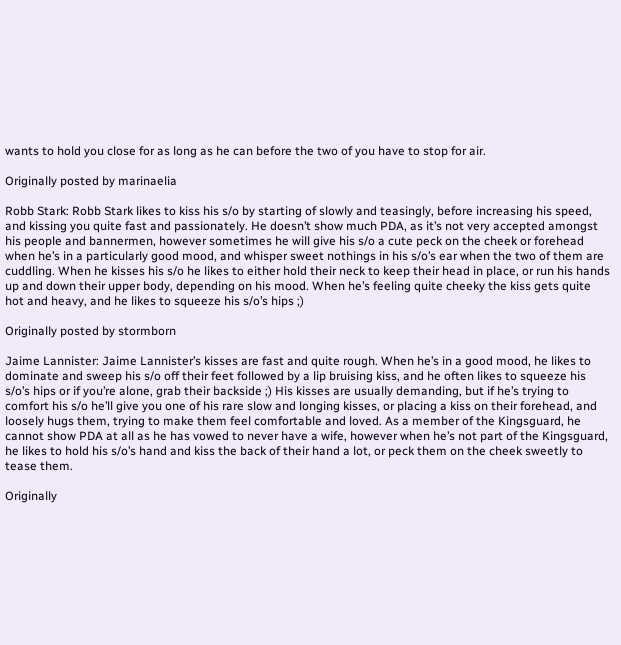wants to hold you close for as long as he can before the two of you have to stop for air.

Originally posted by marinaelia

Robb Stark: Robb Stark likes to kiss his s/o by starting of slowly and teasingly, before increasing his speed, and kissing you quite fast and passionately. He doesn’t show much PDA, as it’s not very accepted amongst his people and bannermen, however sometimes he will give his s/o a cute peck on the cheek or forehead when he’s in a particularly good mood, and whisper sweet nothings in his s/o’s ear when the two of them are cuddling. When he kisses his s/o he likes to either hold their neck to keep their head in place, or run his hands up and down their upper body, depending on his mood. When he’s feeling quite cheeky the kiss gets quite hot and heavy, and he likes to squeeze his s/o’s hips ;)

Originally posted by stormborn

Jaime Lannister: Jaime Lannister’s kisses are fast and quite rough. When he’s in a good mood, he likes to dominate and sweep his s/o off their feet followed by a lip bruising kiss, and he often likes to squeeze his s/o’s hips or if you’re alone, grab their backside ;) His kisses are usually demanding, but if he’s trying to comfort his s/o he’ll give you one of his rare slow and longing kisses, or placing a kiss on their forehead, and loosely hugs them, trying to make them feel comfortable and loved. As a member of the Kingsguard, he cannot show PDA at all as he has vowed to never have a wife, however when he’s not part of the Kingsguard, he likes to hold his s/o’s hand and kiss the back of their hand a lot, or peck them on the cheek sweetly to tease them.

Originally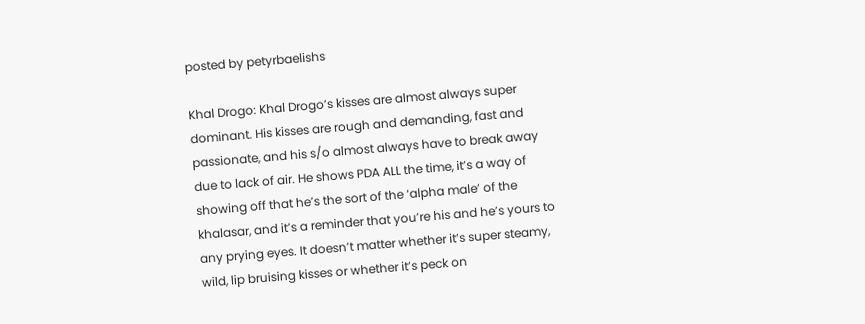posted by petyrbaelishs

Khal Drogo: Khal Drogo’s kisses are almost always super dominant. His kisses are rough and demanding, fast and passionate, and his s/o almost always have to break away due to lack of air. He shows PDA ALL the time, it’s a way of showing off that he’s the sort of the ‘alpha male’ of the khalasar, and it’s a reminder that you’re his and he’s yours to any prying eyes. It doesn’t matter whether it’s super steamy, wild, lip bruising kisses or whether it’s peck on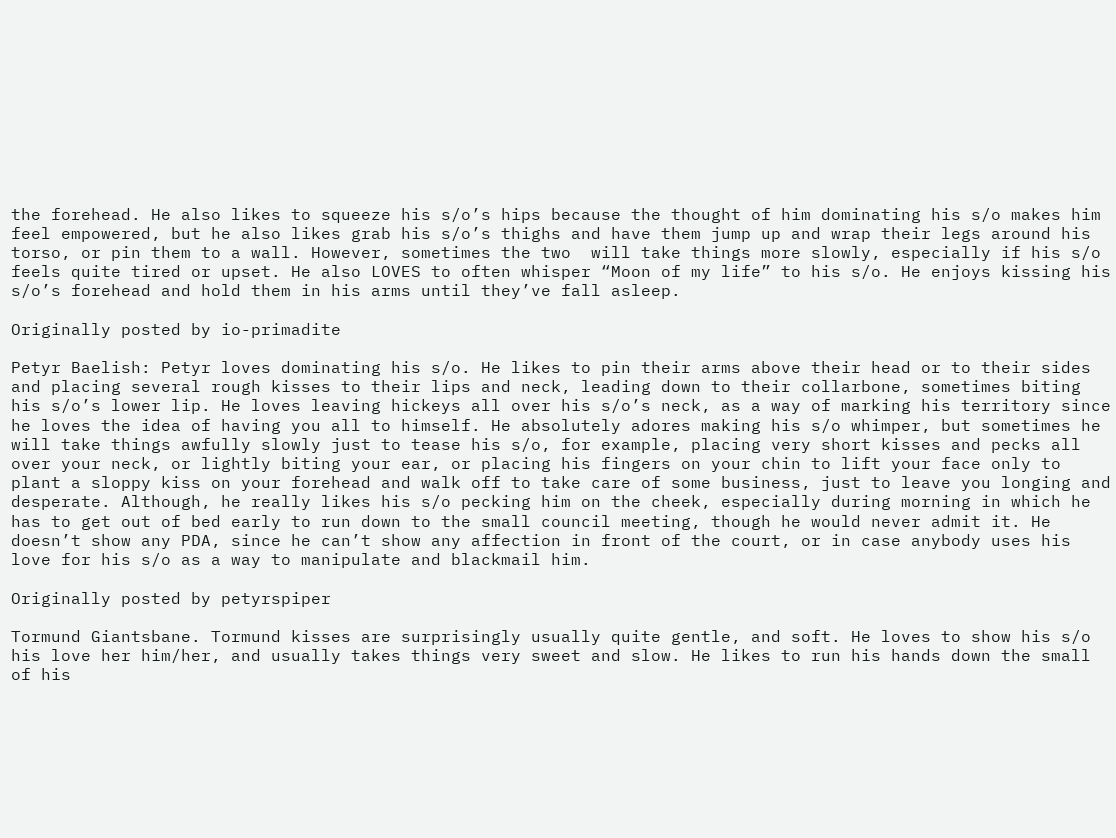the forehead. He also likes to squeeze his s/o’s hips because the thought of him dominating his s/o makes him feel empowered, but he also likes grab his s/o’s thighs and have them jump up and wrap their legs around his torso, or pin them to a wall. However, sometimes the two  will take things more slowly, especially if his s/o feels quite tired or upset. He also LOVES to often whisper “Moon of my life” to his s/o. He enjoys kissing his s/o’s forehead and hold them in his arms until they’ve fall asleep.

Originally posted by io-primadite

Petyr Baelish: Petyr loves dominating his s/o. He likes to pin their arms above their head or to their sides and placing several rough kisses to their lips and neck, leading down to their collarbone, sometimes biting his s/o’s lower lip. He loves leaving hickeys all over his s/o’s neck, as a way of marking his territory since he loves the idea of having you all to himself. He absolutely adores making his s/o whimper, but sometimes he will take things awfully slowly just to tease his s/o, for example, placing very short kisses and pecks all over your neck, or lightly biting your ear, or placing his fingers on your chin to lift your face only to plant a sloppy kiss on your forehead and walk off to take care of some business, just to leave you longing and desperate. Although, he really likes his s/o pecking him on the cheek, especially during morning in which he has to get out of bed early to run down to the small council meeting, though he would never admit it. He doesn’t show any PDA, since he can’t show any affection in front of the court, or in case anybody uses his love for his s/o as a way to manipulate and blackmail him.

Originally posted by petyrspiper

Tormund Giantsbane. Tormund kisses are surprisingly usually quite gentle, and soft. He loves to show his s/o his love her him/her, and usually takes things very sweet and slow. He likes to run his hands down the small of his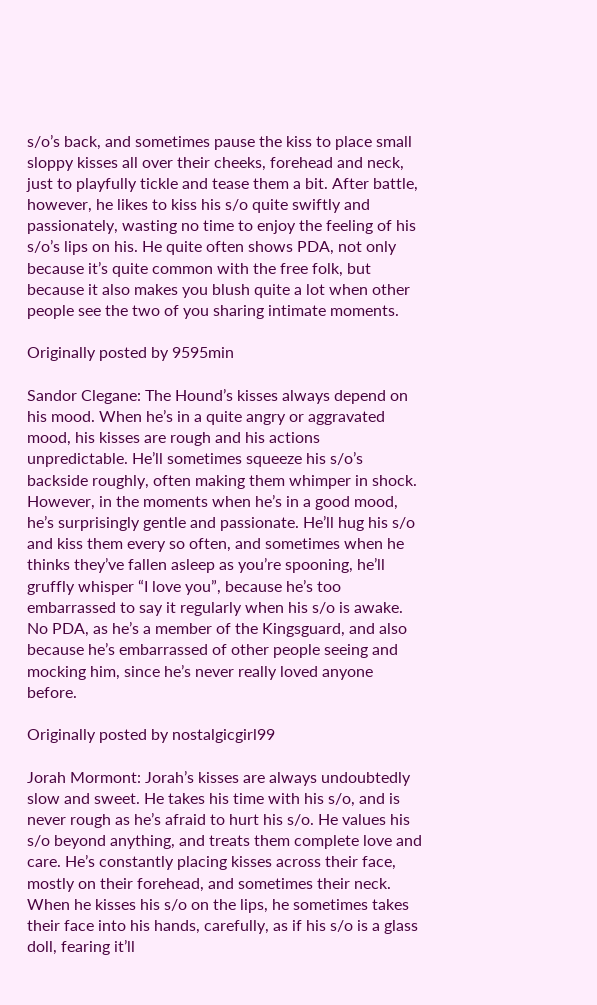s/o’s back, and sometimes pause the kiss to place small sloppy kisses all over their cheeks, forehead and neck, just to playfully tickle and tease them a bit. After battle, however, he likes to kiss his s/o quite swiftly and passionately, wasting no time to enjoy the feeling of his s/o’s lips on his. He quite often shows PDA, not only because it’s quite common with the free folk, but because it also makes you blush quite a lot when other people see the two of you sharing intimate moments.

Originally posted by 9595min

Sandor Clegane: The Hound’s kisses always depend on his mood. When he’s in a quite angry or aggravated mood, his kisses are rough and his actions unpredictable. He’ll sometimes squeeze his s/o’s backside roughly, often making them whimper in shock. However, in the moments when he’s in a good mood, he’s surprisingly gentle and passionate. He’ll hug his s/o and kiss them every so often, and sometimes when he thinks they’ve fallen asleep as you’re spooning, he’ll gruffly whisper “I love you”, because he’s too embarrassed to say it regularly when his s/o is awake. No PDA, as he’s a member of the Kingsguard, and also because he’s embarrassed of other people seeing and mocking him, since he’s never really loved anyone before.

Originally posted by nostalgicgirl99

Jorah Mormont: Jorah’s kisses are always undoubtedly slow and sweet. He takes his time with his s/o, and is never rough as he’s afraid to hurt his s/o. He values his s/o beyond anything, and treats them complete love and care. He’s constantly placing kisses across their face, mostly on their forehead, and sometimes their neck. When he kisses his s/o on the lips, he sometimes takes their face into his hands, carefully, as if his s/o is a glass doll, fearing it’ll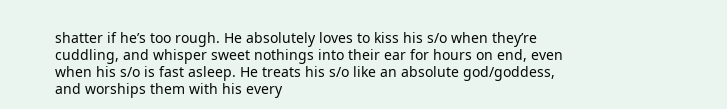shatter if he’s too rough. He absolutely loves to kiss his s/o when they’re cuddling, and whisper sweet nothings into their ear for hours on end, even when his s/o is fast asleep. He treats his s/o like an absolute god/goddess, and worships them with his every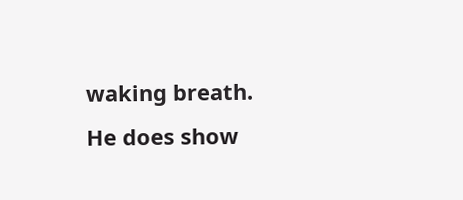waking breath. He does show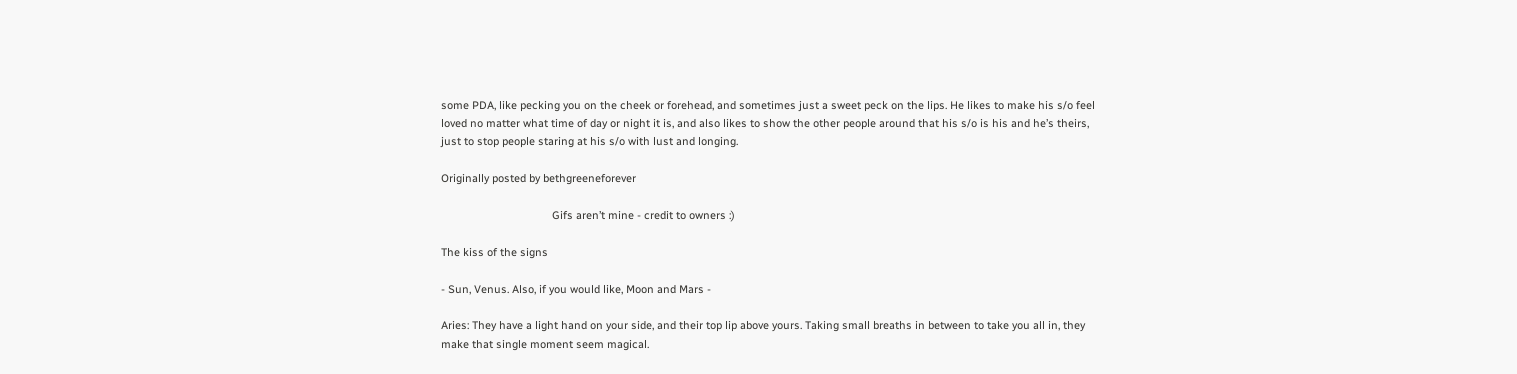some PDA, like pecking you on the cheek or forehead, and sometimes just a sweet peck on the lips. He likes to make his s/o feel loved no matter what time of day or night it is, and also likes to show the other people around that his s/o is his and he’s theirs, just to stop people staring at his s/o with lust and longing.

Originally posted by bethgreeneforever

                                     Gifs aren’t mine - credit to owners :)

The kiss of the signs

- Sun, Venus. Also, if you would like, Moon and Mars -

Aries: They have a light hand on your side, and their top lip above yours. Taking small breaths in between to take you all in, they make that single moment seem magical.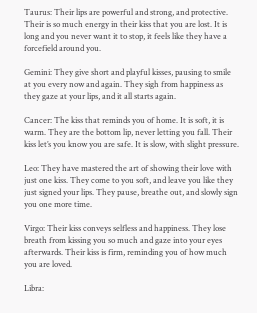Taurus: Their lips are powerful and strong, and protective. Their is so much energy in their kiss that you are lost. It is long and you never want it to stop, it feels like they have a forcefield around you.

Gemini: They give short and playful kisses, pausing to smile at you every now and again. They sigh from happiness as they gaze at your lips, and it all starts again.

Cancer: The kiss that reminds you of home. It is soft, it is warm. They are the bottom lip, never letting you fall. Their kiss let’s you know you are safe. It is slow, with slight pressure.

Leo: They have mastered the art of showing their love with just one kiss. They come to you soft, and leave you like they just signed your lips. They pause, breathe out, and slowly sign you one more time.

Virgo: Their kiss conveys selfless and happiness. They lose breath from kissing you so much and gaze into your eyes afterwards. Their kiss is firm, reminding you of how much you are loved.

Libra: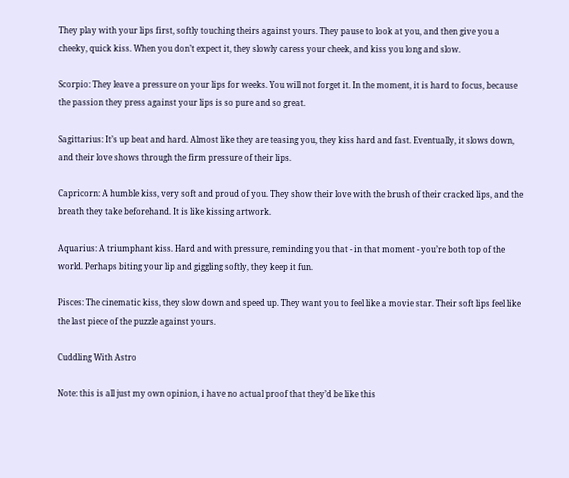They play with your lips first, softly touching theirs against yours. They pause to look at you, and then give you a cheeky, quick kiss. When you don’t expect it, they slowly caress your cheek, and kiss you long and slow.

Scorpio: They leave a pressure on your lips for weeks. You will not forget it. In the moment, it is hard to focus, because the passion they press against your lips is so pure and so great.

Sagittarius: It’s up beat and hard. Almost like they are teasing you, they kiss hard and fast. Eventually, it slows down, and their love shows through the firm pressure of their lips.

Capricorn: A humble kiss, very soft and proud of you. They show their love with the brush of their cracked lips, and the breath they take beforehand. It is like kissing artwork.

Aquarius: A triumphant kiss. Hard and with pressure, reminding you that - in that moment - you’re both top of the world. Perhaps biting your lip and giggling softly, they keep it fun.

Pisces: The cinematic kiss, they slow down and speed up. They want you to feel like a movie star. Their soft lips feel like the last piece of the puzzle against yours.

Cuddling With Astro

Note: this is all just my own opinion, i have no actual proof that they’d be like this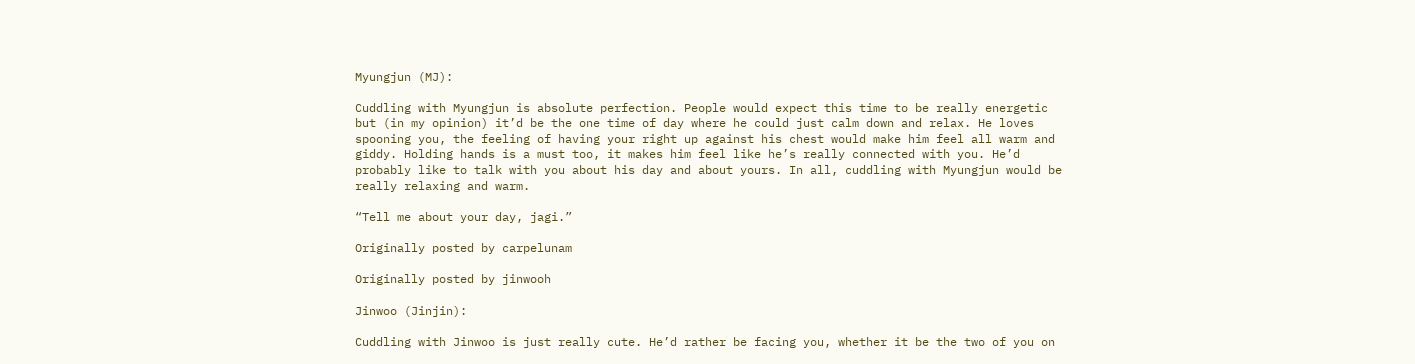Myungjun (MJ):

Cuddling with Myungjun is absolute perfection. People would expect this time to be really energetic but (in my opinion) it’d be the one time of day where he could just calm down and relax. He loves spooning you, the feeling of having your right up against his chest would make him feel all warm and giddy. Holding hands is a must too, it makes him feel like he’s really connected with you. He’d probably like to talk with you about his day and about yours. In all, cuddling with Myungjun would be really relaxing and warm.

“Tell me about your day, jagi.”

Originally posted by carpelunam

Originally posted by jinwooh

Jinwoo (Jinjin):

Cuddling with Jinwoo is just really cute. He’d rather be facing you, whether it be the two of you on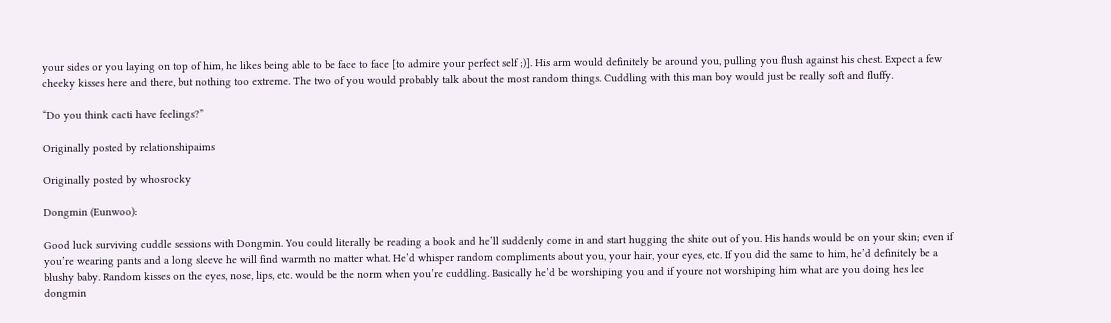your sides or you laying on top of him, he likes being able to be face to face [to admire your perfect self ;)]. His arm would definitely be around you, pulling you flush against his chest. Expect a few cheeky kisses here and there, but nothing too extreme. The two of you would probably talk about the most random things. Cuddling with this man boy would just be really soft and fluffy.

“Do you think cacti have feelings?”

Originally posted by relationshipaims

Originally posted by whosrocky

Dongmin (Eunwoo):

Good luck surviving cuddle sessions with Dongmin. You could literally be reading a book and he’ll suddenly come in and start hugging the shite out of you. His hands would be on your skin; even if you’re wearing pants and a long sleeve he will find warmth no matter what. He’d whisper random compliments about you, your hair, your eyes, etc. If you did the same to him, he’d definitely be a blushy baby. Random kisses on the eyes, nose, lips, etc. would be the norm when you’re cuddling. Basically he’d be worshiping you and if youre not worshiping him what are you doing hes lee dongmin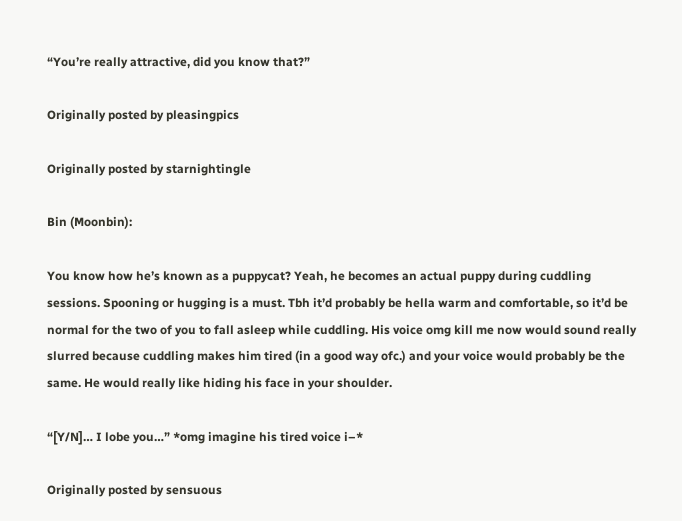“You’re really attractive, did you know that?”

Originally posted by pleasingpics

Originally posted by starnightingle

Bin (Moonbin):

You know how he’s known as a puppycat? Yeah, he becomes an actual puppy during cuddling sessions. Spooning or hugging is a must. Tbh it’d probably be hella warm and comfortable, so it’d be normal for the two of you to fall asleep while cuddling. His voice omg kill me now would sound really slurred because cuddling makes him tired (in a good way ofc.) and your voice would probably be the same. He would really like hiding his face in your shoulder.

“[Y/N]… I lobe you…” *omg imagine his tired voice i–*

Originally posted by sensuous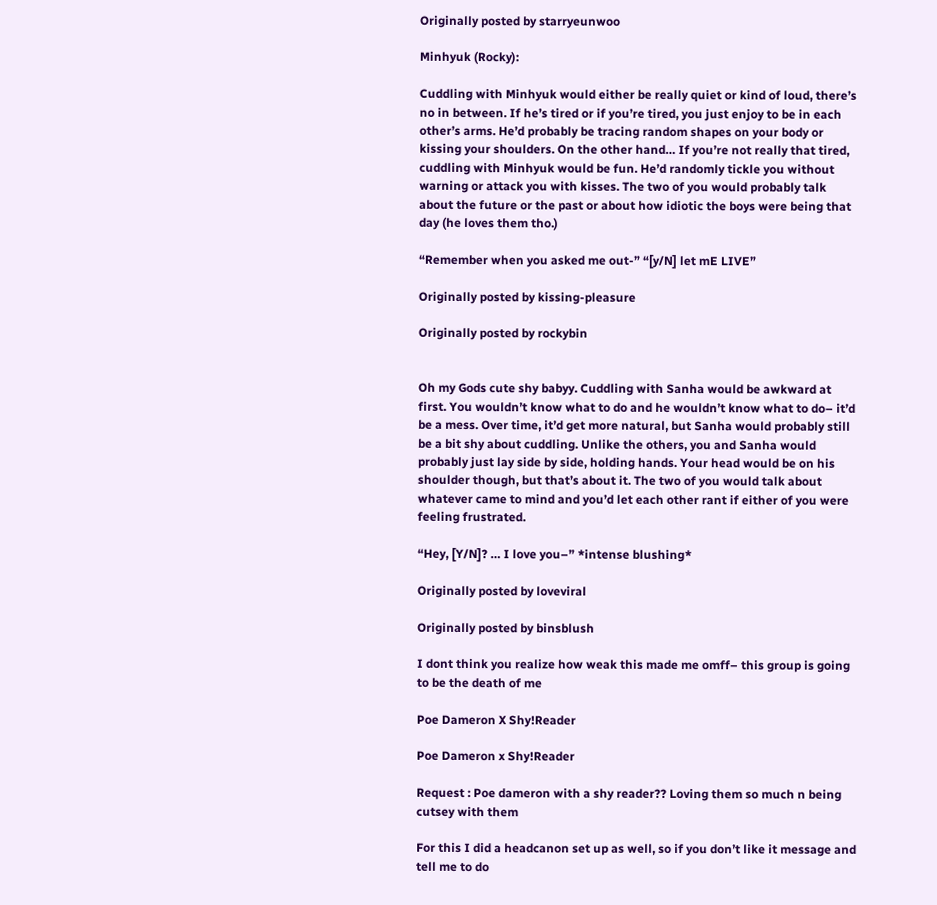Originally posted by starryeunwoo

Minhyuk (Rocky):

Cuddling with Minhyuk would either be really quiet or kind of loud, there’s no in between. If he’s tired or if you’re tired, you just enjoy to be in each other’s arms. He’d probably be tracing random shapes on your body or kissing your shoulders. On the other hand… If you’re not really that tired, cuddling with Minhyuk would be fun. He’d randomly tickle you without warning or attack you with kisses. The two of you would probably talk about the future or the past or about how idiotic the boys were being that day (he loves them tho.)

“Remember when you asked me out-” “[y/N] let mE LIVE”

Originally posted by kissing-pleasure

Originally posted by rockybin


Oh my Gods cute shy babyy. Cuddling with Sanha would be awkward at first. You wouldn’t know what to do and he wouldn’t know what to do– it’d be a mess. Over time, it’d get more natural, but Sanha would probably still be a bit shy about cuddling. Unlike the others, you and Sanha would probably just lay side by side, holding hands. Your head would be on his shoulder though, but that’s about it. The two of you would talk about whatever came to mind and you’d let each other rant if either of you were feeling frustrated.

“Hey, [Y/N]? … I love you–” *intense blushing*

Originally posted by loveviral

Originally posted by binsblush

I dont think you realize how weak this made me omff– this group is going to be the death of me

Poe Dameron X Shy!Reader

Poe Dameron x Shy!Reader

Request : Poe dameron with a shy reader?? Loving them so much n being cutsey with them

For this I did a headcanon set up as well, so if you don’t like it message and tell me to do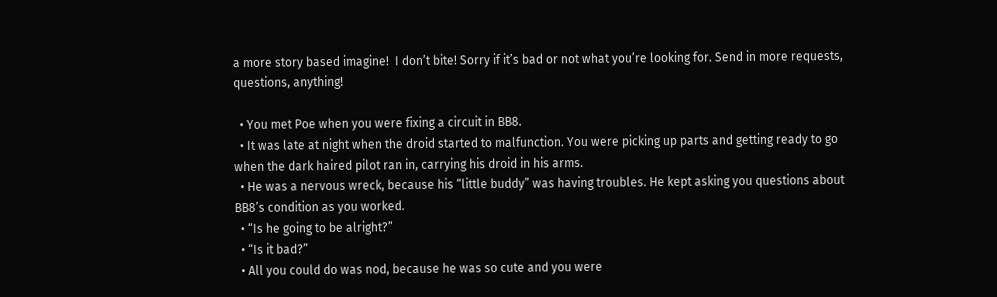a more story based imagine!  I don’t bite! Sorry if it’s bad or not what you’re looking for. Send in more requests, questions, anything!

  • You met Poe when you were fixing a circuit in BB8.
  • It was late at night when the droid started to malfunction. You were picking up parts and getting ready to go when the dark haired pilot ran in, carrying his droid in his arms.
  • He was a nervous wreck, because his “little buddy” was having troubles. He kept asking you questions about BB8’s condition as you worked.
  • “Is he going to be alright?”
  • “Is it bad?”
  • All you could do was nod, because he was so cute and you were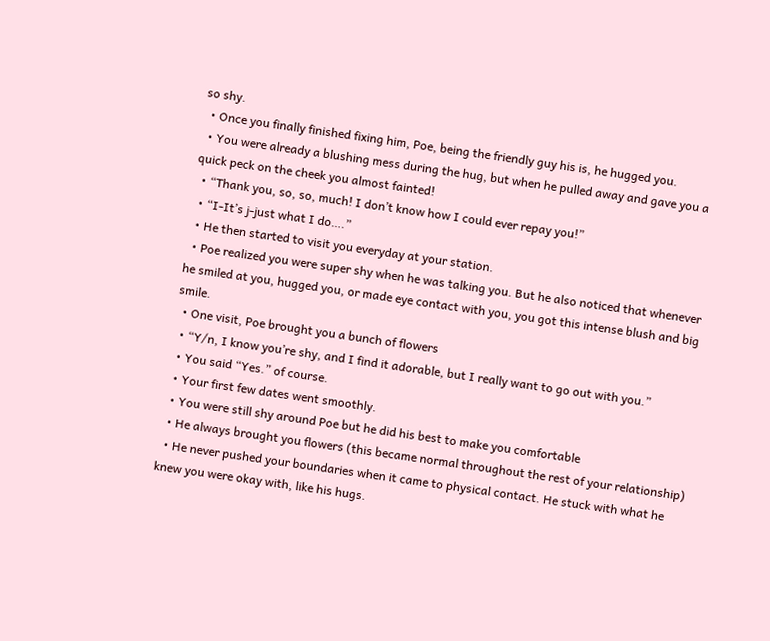so shy.
  • Once you finally finished fixing him, Poe, being the friendly guy his is, he hugged you.
  • You were already a blushing mess during the hug, but when he pulled away and gave you a quick peck on the cheek you almost fainted!
  • “Thank you, so, so, much! I don’t know how I could ever repay you!”
  • “I-It’s j-just what I do….”
  • He then started to visit you everyday at your station.
  • Poe realized you were super shy when he was talking you. But he also noticed that whenever he smiled at you, hugged you, or made eye contact with you, you got this intense blush and big smile.
  • One visit, Poe brought you a bunch of flowers
  • “Y/n, I know you’re shy, and I find it adorable, but I really want to go out with you.”
  • You said “Yes.” of course.
  • Your first few dates went smoothly.
  • You were still shy around Poe but he did his best to make you comfortable
  • He always brought you flowers (this became normal throughout the rest of your relationship)
  • He never pushed your boundaries when it came to physical contact. He stuck with what he knew you were okay with, like his hugs.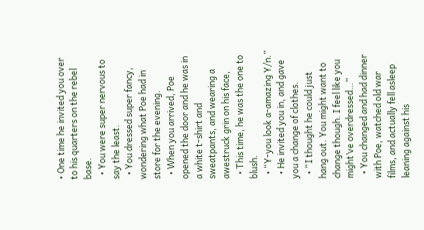• One time he invited you over to his quarters on the rebel base.
  • You were super nervous to say the least.
  • You dressed super fancy, wondering what Poe had in store for the evening.
  • When you arrived, Poe opened the door and he was in a white t-shirt and sweatpants, and wearing a awestruck grin on his face,
  • This time, he was the one to blush.
  • “Y-you look a-amazing Y/n.”
  • He invited you in, and gave you a change of clothes.
  • “I thought he could just hang out. You might want to change though. I feel like you might’ve overdressed…”
  • You changed and had dinner with Poe, watched old war films, and actually fell asleep leaning against his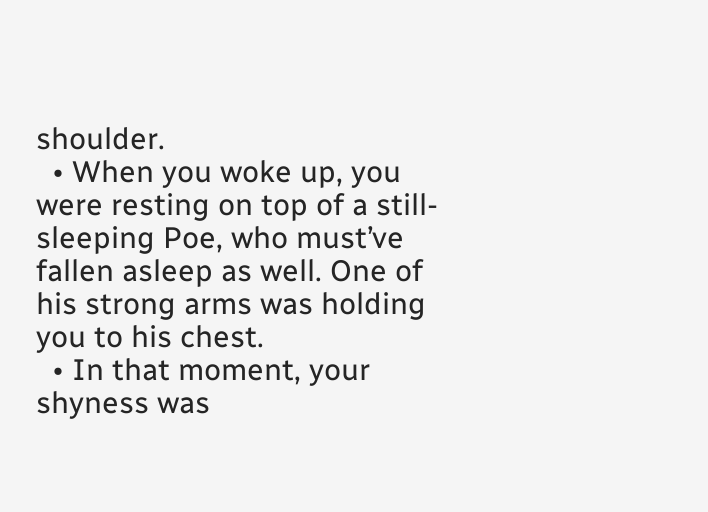shoulder.
  • When you woke up, you were resting on top of a still-sleeping Poe, who must’ve fallen asleep as well. One of his strong arms was holding you to his chest.
  • In that moment, your shyness was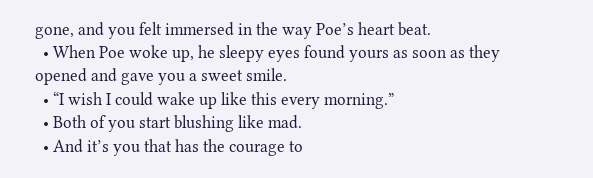gone, and you felt immersed in the way Poe’s heart beat.
  • When Poe woke up, he sleepy eyes found yours as soon as they opened and gave you a sweet smile.
  • “I wish I could wake up like this every morning.”
  • Both of you start blushing like mad.
  • And it’s you that has the courage to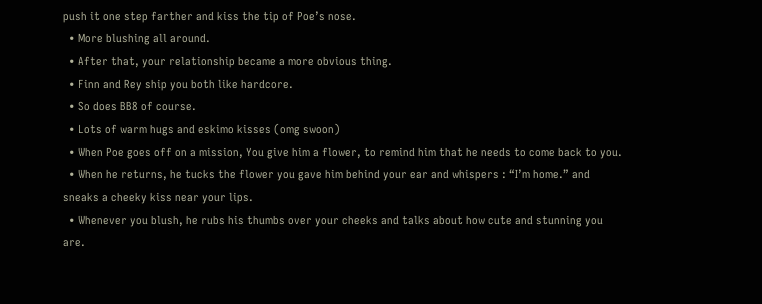push it one step farther and kiss the tip of Poe’s nose.
  • More blushing all around.
  • After that, your relationship became a more obvious thing.
  • Finn and Rey ship you both like hardcore.
  • So does BB8 of course.
  • Lots of warm hugs and eskimo kisses (omg swoon)
  • When Poe goes off on a mission, You give him a flower, to remind him that he needs to come back to you.
  • When he returns, he tucks the flower you gave him behind your ear and whispers : “I’m home.” and sneaks a cheeky kiss near your lips.
  • Whenever you blush, he rubs his thumbs over your cheeks and talks about how cute and stunning you are.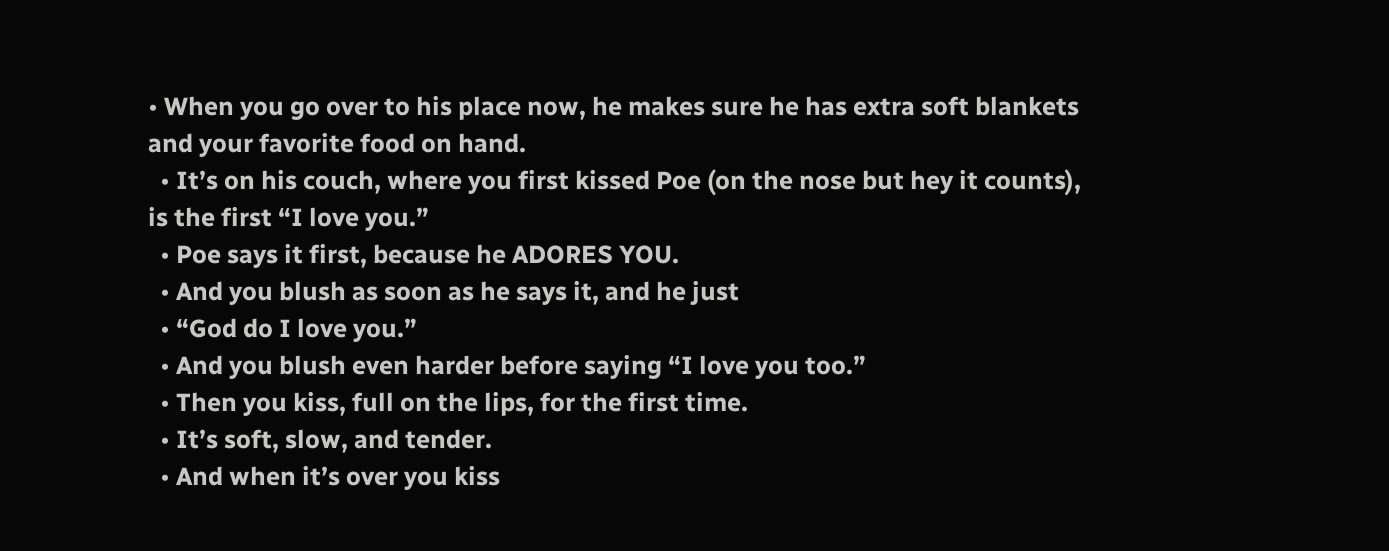• When you go over to his place now, he makes sure he has extra soft blankets and your favorite food on hand.
  • It’s on his couch, where you first kissed Poe (on the nose but hey it counts), is the first “I love you.”
  • Poe says it first, because he ADORES YOU.
  • And you blush as soon as he says it, and he just
  • “God do I love you.”
  • And you blush even harder before saying “I love you too.”
  • Then you kiss, full on the lips, for the first time.
  • It’s soft, slow, and tender.
  • And when it’s over you kiss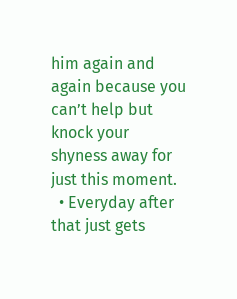him again and again because you can’t help but knock your shyness away for just this moment.
  • Everyday after that just gets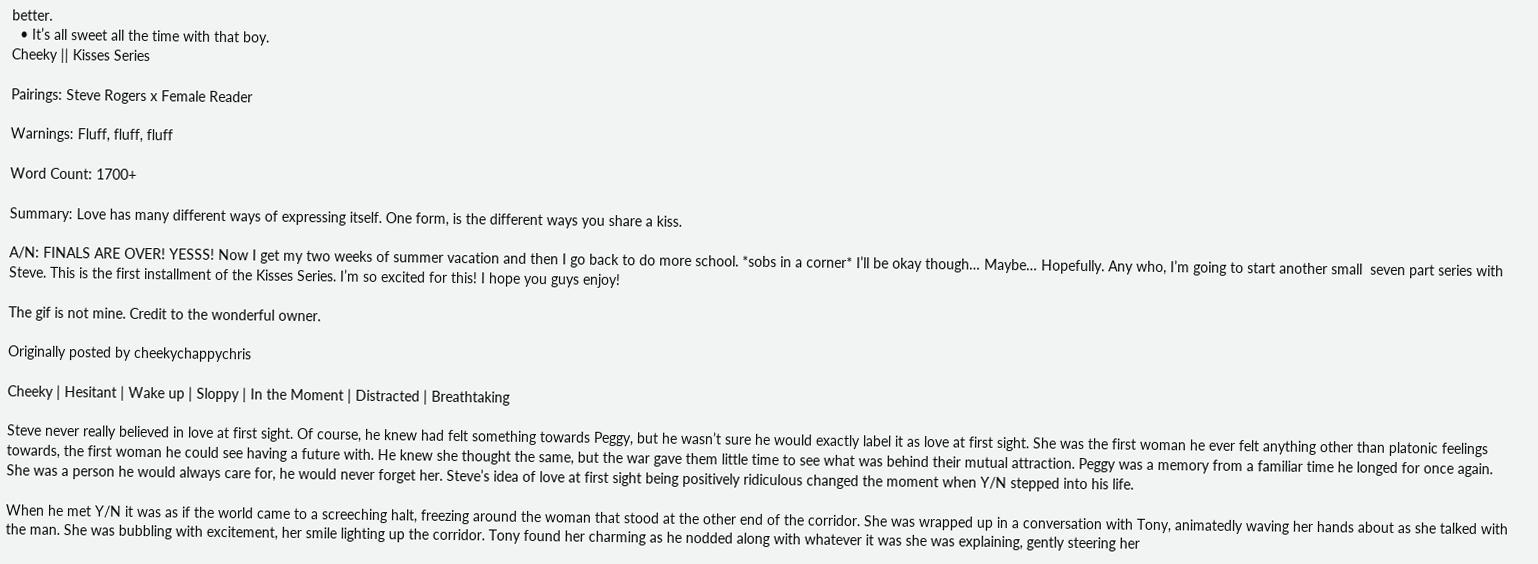better.
  • It’s all sweet all the time with that boy.
Cheeky || Kisses Series

Pairings: Steve Rogers x Female Reader

Warnings: Fluff, fluff, fluff

Word Count: 1700+

Summary: Love has many different ways of expressing itself. One form, is the different ways you share a kiss.

A/N: FINALS ARE OVER! YESSS! Now I get my two weeks of summer vacation and then I go back to do more school. *sobs in a corner* I’ll be okay though… Maybe… Hopefully. Any who, I’m going to start another small  seven part series with Steve. This is the first installment of the Kisses Series. I’m so excited for this! I hope you guys enjoy!

The gif is not mine. Credit to the wonderful owner.

Originally posted by cheekychappychris

Cheeky | Hesitant | Wake up | Sloppy | In the Moment | Distracted | Breathtaking

Steve never really believed in love at first sight. Of course, he knew had felt something towards Peggy, but he wasn’t sure he would exactly label it as love at first sight. She was the first woman he ever felt anything other than platonic feelings towards, the first woman he could see having a future with. He knew she thought the same, but the war gave them little time to see what was behind their mutual attraction. Peggy was a memory from a familiar time he longed for once again. She was a person he would always care for, he would never forget her. Steve’s idea of love at first sight being positively ridiculous changed the moment when Y/N stepped into his life.

When he met Y/N it was as if the world came to a screeching halt, freezing around the woman that stood at the other end of the corridor. She was wrapped up in a conversation with Tony, animatedly waving her hands about as she talked with the man. She was bubbling with excitement, her smile lighting up the corridor. Tony found her charming as he nodded along with whatever it was she was explaining, gently steering her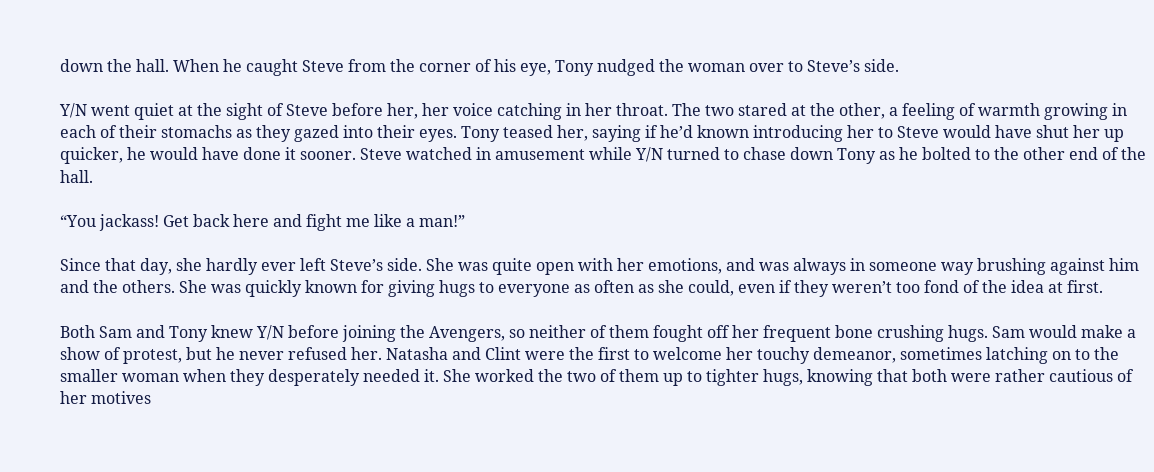down the hall. When he caught Steve from the corner of his eye, Tony nudged the woman over to Steve’s side.

Y/N went quiet at the sight of Steve before her, her voice catching in her throat. The two stared at the other, a feeling of warmth growing in each of their stomachs as they gazed into their eyes. Tony teased her, saying if he’d known introducing her to Steve would have shut her up quicker, he would have done it sooner. Steve watched in amusement while Y/N turned to chase down Tony as he bolted to the other end of the hall.

“You jackass! Get back here and fight me like a man!”

Since that day, she hardly ever left Steve’s side. She was quite open with her emotions, and was always in someone way brushing against him and the others. She was quickly known for giving hugs to everyone as often as she could, even if they weren’t too fond of the idea at first.

Both Sam and Tony knew Y/N before joining the Avengers, so neither of them fought off her frequent bone crushing hugs. Sam would make a show of protest, but he never refused her. Natasha and Clint were the first to welcome her touchy demeanor, sometimes latching on to the smaller woman when they desperately needed it. She worked the two of them up to tighter hugs, knowing that both were rather cautious of her motives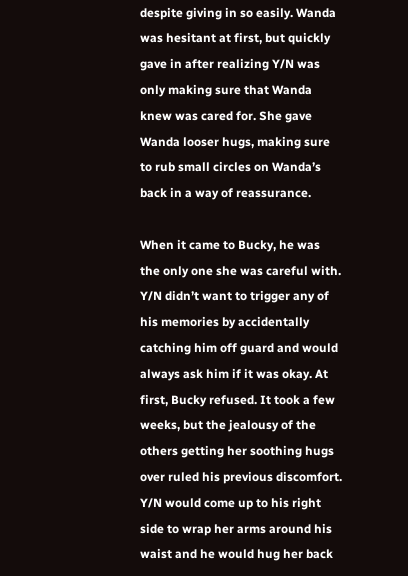despite giving in so easily. Wanda was hesitant at first, but quickly gave in after realizing Y/N was only making sure that Wanda knew was cared for. She gave Wanda looser hugs, making sure to rub small circles on Wanda’s back in a way of reassurance.

When it came to Bucky, he was the only one she was careful with. Y/N didn’t want to trigger any of his memories by accidentally catching him off guard and would always ask him if it was okay. At first, Bucky refused. It took a few weeks, but the jealousy of the others getting her soothing hugs over ruled his previous discomfort. Y/N would come up to his right side to wrap her arms around his waist and he would hug her back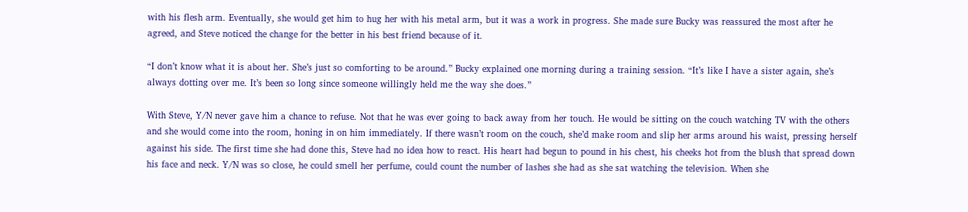with his flesh arm. Eventually, she would get him to hug her with his metal arm, but it was a work in progress. She made sure Bucky was reassured the most after he agreed, and Steve noticed the change for the better in his best friend because of it.

“I don’t know what it is about her. She’s just so comforting to be around.” Bucky explained one morning during a training session. “It’s like I have a sister again, she’s always dotting over me. It’s been so long since someone willingly held me the way she does.”

With Steve, Y/N never gave him a chance to refuse. Not that he was ever going to back away from her touch. He would be sitting on the couch watching TV with the others and she would come into the room, honing in on him immediately. If there wasn’t room on the couch, she’d make room and slip her arms around his waist, pressing herself against his side. The first time she had done this, Steve had no idea how to react. His heart had begun to pound in his chest, his cheeks hot from the blush that spread down his face and neck. Y/N was so close, he could smell her perfume, could count the number of lashes she had as she sat watching the television. When she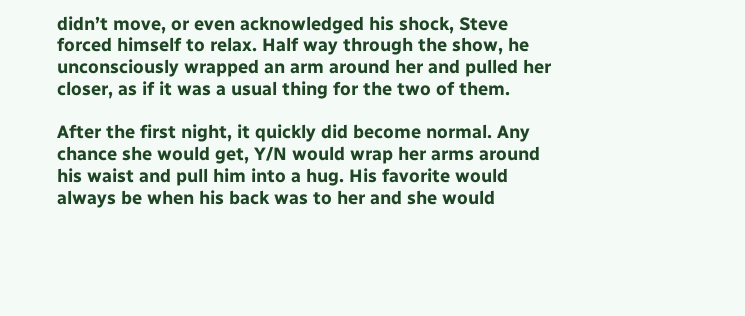didn’t move, or even acknowledged his shock, Steve forced himself to relax. Half way through the show, he unconsciously wrapped an arm around her and pulled her closer, as if it was a usual thing for the two of them.

After the first night, it quickly did become normal. Any chance she would get, Y/N would wrap her arms around his waist and pull him into a hug. His favorite would always be when his back was to her and she would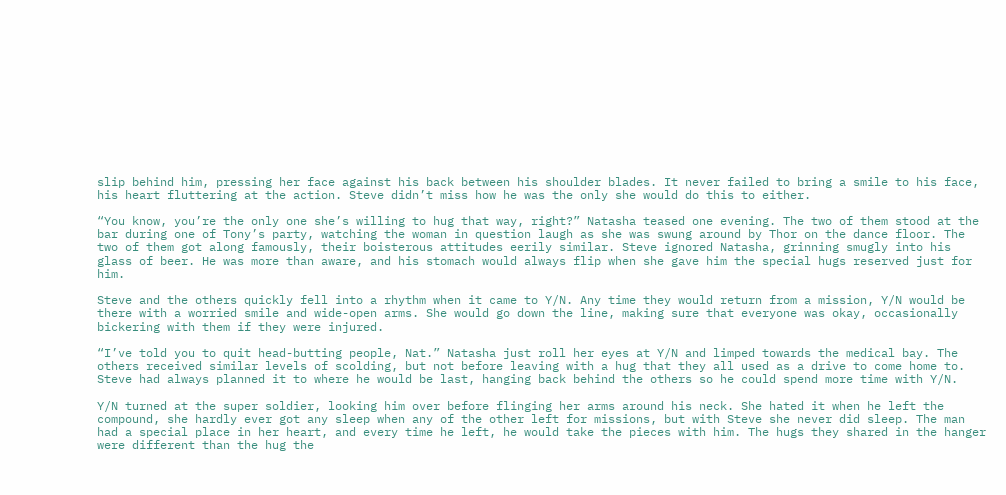slip behind him, pressing her face against his back between his shoulder blades. It never failed to bring a smile to his face, his heart fluttering at the action. Steve didn’t miss how he was the only she would do this to either.

“You know, you’re the only one she’s willing to hug that way, right?” Natasha teased one evening. The two of them stood at the bar during one of Tony’s party, watching the woman in question laugh as she was swung around by Thor on the dance floor. The two of them got along famously, their boisterous attitudes eerily similar. Steve ignored Natasha, grinning smugly into his glass of beer. He was more than aware, and his stomach would always flip when she gave him the special hugs reserved just for him.

Steve and the others quickly fell into a rhythm when it came to Y/N. Any time they would return from a mission, Y/N would be there with a worried smile and wide-open arms. She would go down the line, making sure that everyone was okay, occasionally bickering with them if they were injured.

“I’ve told you to quit head-butting people, Nat.” Natasha just roll her eyes at Y/N and limped towards the medical bay. The others received similar levels of scolding, but not before leaving with a hug that they all used as a drive to come home to. Steve had always planned it to where he would be last, hanging back behind the others so he could spend more time with Y/N.

Y/N turned at the super soldier, looking him over before flinging her arms around his neck. She hated it when he left the compound, she hardly ever got any sleep when any of the other left for missions, but with Steve she never did sleep. The man had a special place in her heart, and every time he left, he would take the pieces with him. The hugs they shared in the hanger were different than the hug the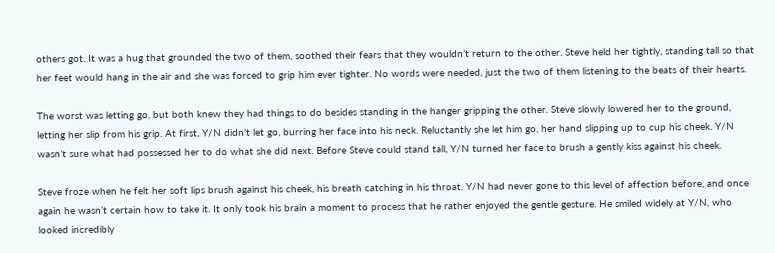others got. It was a hug that grounded the two of them, soothed their fears that they wouldn’t return to the other. Steve held her tightly, standing tall so that her feet would hang in the air and she was forced to grip him ever tighter. No words were needed, just the two of them listening to the beats of their hearts.

The worst was letting go, but both knew they had things to do besides standing in the hanger gripping the other. Steve slowly lowered her to the ground, letting her slip from his grip. At first, Y/N didn’t let go, burring her face into his neck. Reluctantly she let him go, her hand slipping up to cup his cheek. Y/N wasn’t sure what had possessed her to do what she did next. Before Steve could stand tall, Y/N turned her face to brush a gently kiss against his cheek.

Steve froze when he felt her soft lips brush against his cheek, his breath catching in his throat. Y/N had never gone to this level of affection before, and once again he wasn’t certain how to take it. It only took his brain a moment to process that he rather enjoyed the gentle gesture. He smiled widely at Y/N, who looked incredibly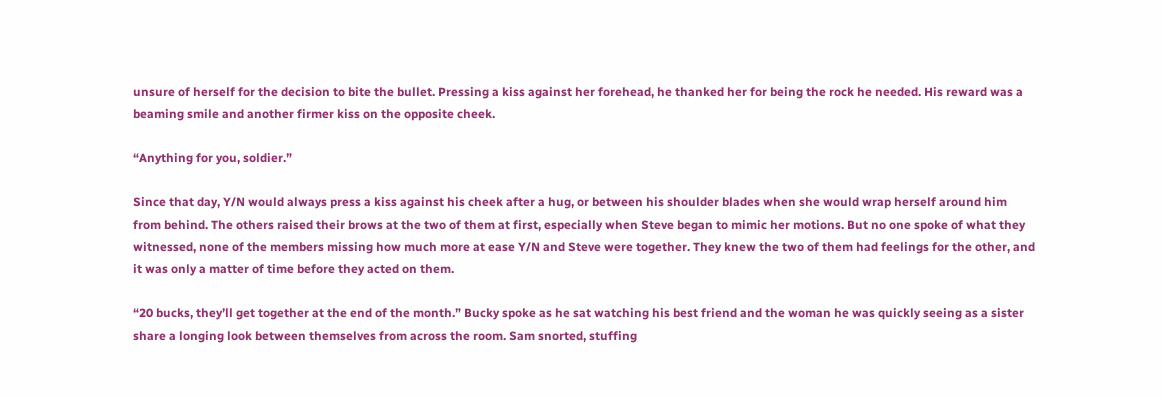unsure of herself for the decision to bite the bullet. Pressing a kiss against her forehead, he thanked her for being the rock he needed. His reward was a beaming smile and another firmer kiss on the opposite cheek.

“Anything for you, soldier.”

Since that day, Y/N would always press a kiss against his cheek after a hug, or between his shoulder blades when she would wrap herself around him from behind. The others raised their brows at the two of them at first, especially when Steve began to mimic her motions. But no one spoke of what they witnessed, none of the members missing how much more at ease Y/N and Steve were together. They knew the two of them had feelings for the other, and it was only a matter of time before they acted on them.

“20 bucks, they’ll get together at the end of the month.” Bucky spoke as he sat watching his best friend and the woman he was quickly seeing as a sister share a longing look between themselves from across the room. Sam snorted, stuffing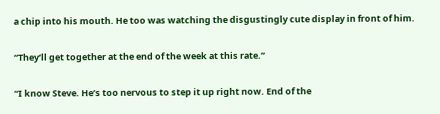a chip into his mouth. He too was watching the disgustingly cute display in front of him.

“They’ll get together at the end of the week at this rate.”

“I know Steve. He’s too nervous to step it up right now. End of the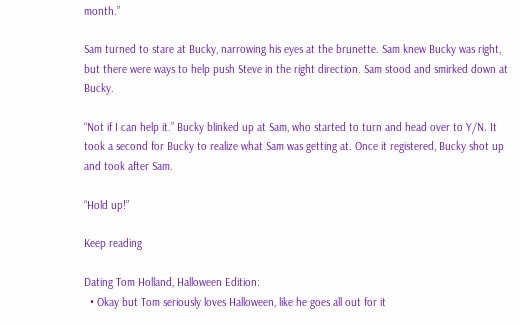month.”

Sam turned to stare at Bucky, narrowing his eyes at the brunette. Sam knew Bucky was right, but there were ways to help push Steve in the right direction. Sam stood and smirked down at Bucky.

“Not if I can help it.” Bucky blinked up at Sam, who started to turn and head over to Y/N. It took a second for Bucky to realize what Sam was getting at. Once it registered, Bucky shot up and took after Sam.

“Hold up!”

Keep reading

Dating Tom Holland, Halloween Edition:
  • Okay but Tom seriously loves Halloween, like he goes all out for it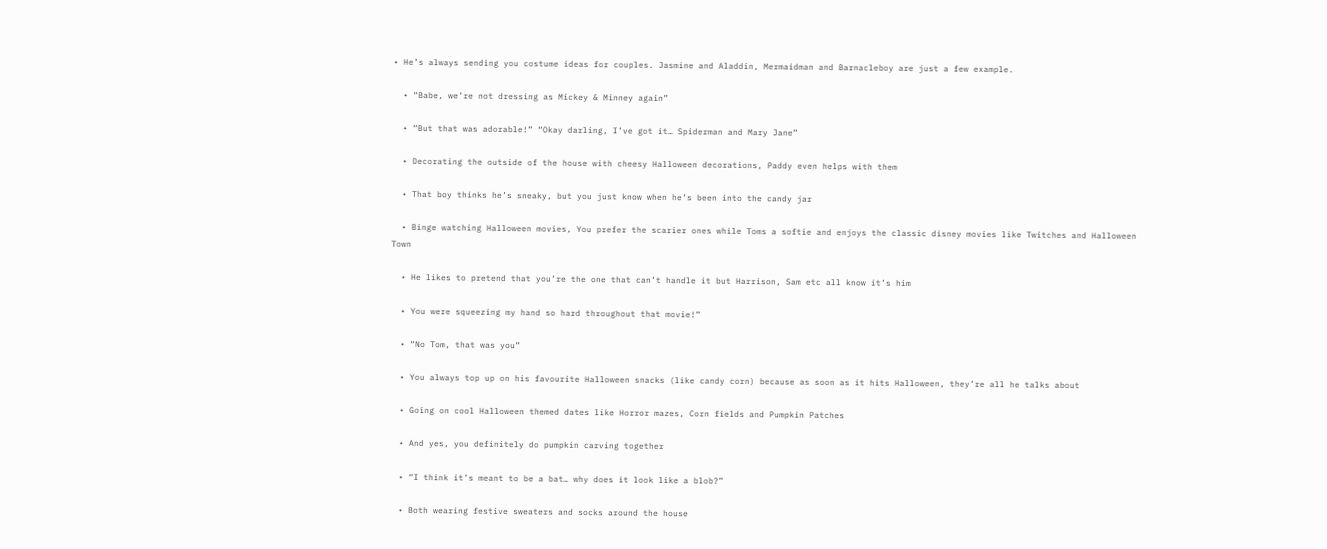• He’s always sending you costume ideas for couples. Jasmine and Aladdin, Mermaidman and Barnacleboy are just a few example.

  • “Babe, we’re not dressing as Mickey & Minney again”

  • “But that was adorable!” “Okay darling, I’ve got it… Spiderman and Mary Jane”

  • Decorating the outside of the house with cheesy Halloween decorations, Paddy even helps with them

  • That boy thinks he’s sneaky, but you just know when he’s been into the candy jar

  • Binge watching Halloween movies, You prefer the scarier ones while Toms a softie and enjoys the classic disney movies like Twitches and Halloween Town

  • He likes to pretend that you’re the one that can’t handle it but Harrison, Sam etc all know it’s him

  • You were squeezing my hand so hard throughout that movie!”

  • “No Tom, that was you”

  • You always top up on his favourite Halloween snacks (like candy corn) because as soon as it hits Halloween, they’re all he talks about

  • Going on cool Halloween themed dates like Horror mazes, Corn fields and Pumpkin Patches

  • And yes, you definitely do pumpkin carving together

  • “I think it’s meant to be a bat… why does it look like a blob?”

  • Both wearing festive sweaters and socks around the house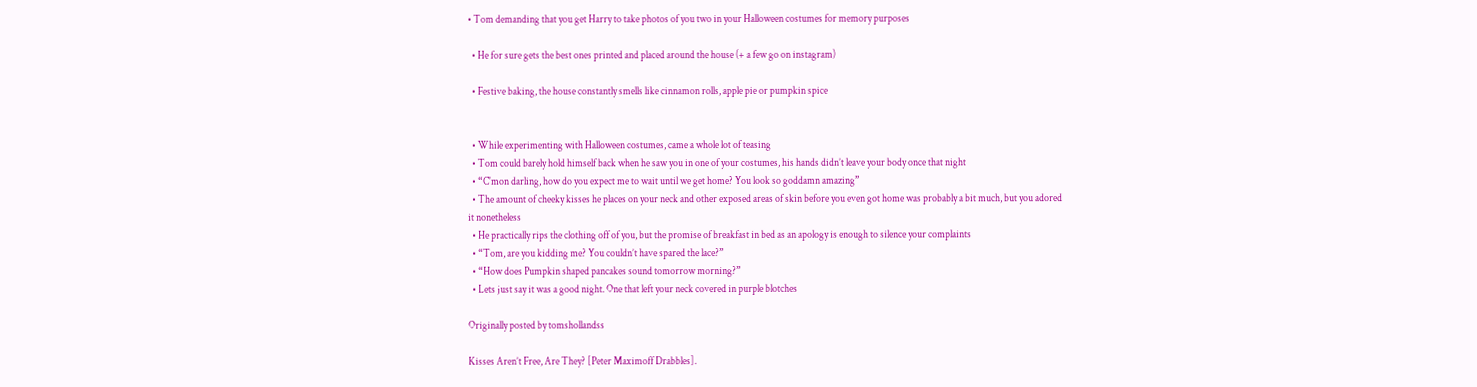• Tom demanding that you get Harry to take photos of you two in your Halloween costumes for memory purposes

  • He for sure gets the best ones printed and placed around the house (+ a few go on instagram)

  • Festive baking, the house constantly smells like cinnamon rolls, apple pie or pumpkin spice


  • While experimenting with Halloween costumes, came a whole lot of teasing
  • Tom could barely hold himself back when he saw you in one of your costumes, his hands didn’t leave your body once that night
  • “C'mon darling, how do you expect me to wait until we get home? You look so goddamn amazing”
  • The amount of cheeky kisses he places on your neck and other exposed areas of skin before you even got home was probably a bit much, but you adored it nonetheless
  • He practically rips the clothing off of you, but the promise of breakfast in bed as an apology is enough to silence your complaints
  • “Tom, are you kidding me? You couldn’t have spared the lace?”
  • “How does Pumpkin shaped pancakes sound tomorrow morning?”
  • Lets just say it was a good night. One that left your neck covered in purple blotches

Originally posted by tomshollandss

Kisses Aren’t Free, Are They? [Peter Maximoff Drabbles].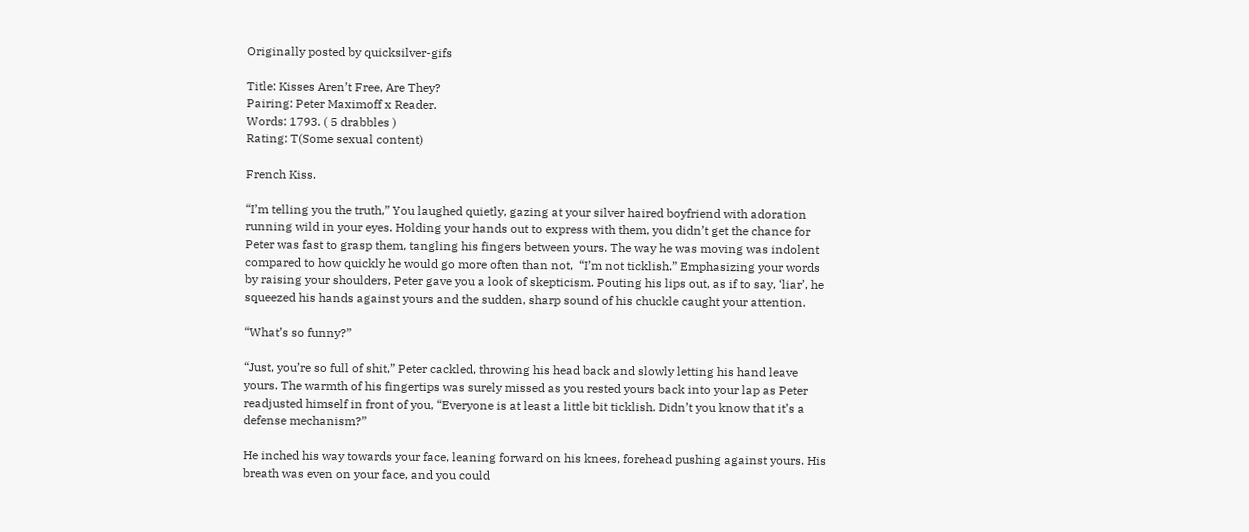Originally posted by quicksilver-gifs

Title: Kisses Aren’t Free, Are They?
Pairing: Peter Maximoff x Reader.
Words: 1793. ( 5 drabbles )
Rating: T(Some sexual content)

French Kiss.

“I’m telling you the truth,” You laughed quietly, gazing at your silver haired boyfriend with adoration running wild in your eyes. Holding your hands out to express with them, you didn’t get the chance for Peter was fast to grasp them, tangling his fingers between yours. The way he was moving was indolent compared to how quickly he would go more often than not,  “I’m not ticklish.” Emphasizing your words by raising your shoulders, Peter gave you a look of skepticism. Pouting his lips out, as if to say, ‘liar’, he squeezed his hands against yours and the sudden, sharp sound of his chuckle caught your attention.

“What’s so funny?”

“Just, you’re so full of shit,” Peter cackled, throwing his head back and slowly letting his hand leave yours. The warmth of his fingertips was surely missed as you rested yours back into your lap as Peter readjusted himself in front of you, “Everyone is at least a little bit ticklish. Didn’t you know that it’s a defense mechanism?”

He inched his way towards your face, leaning forward on his knees, forehead pushing against yours. His breath was even on your face, and you could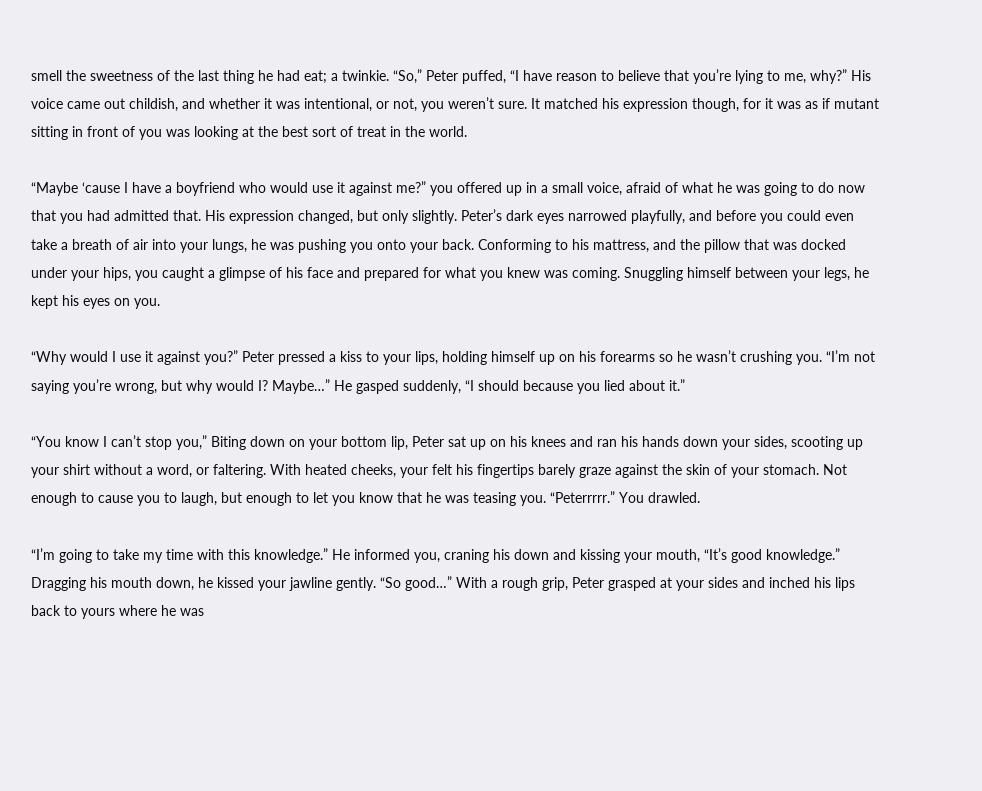smell the sweetness of the last thing he had eat; a twinkie. “So,” Peter puffed, “I have reason to believe that you’re lying to me, why?” His voice came out childish, and whether it was intentional, or not, you weren’t sure. It matched his expression though, for it was as if mutant sitting in front of you was looking at the best sort of treat in the world.

“Maybe ‘cause I have a boyfriend who would use it against me?” you offered up in a small voice, afraid of what he was going to do now that you had admitted that. His expression changed, but only slightly. Peter’s dark eyes narrowed playfully, and before you could even take a breath of air into your lungs, he was pushing you onto your back. Conforming to his mattress, and the pillow that was docked under your hips, you caught a glimpse of his face and prepared for what you knew was coming. Snuggling himself between your legs, he kept his eyes on you.

“Why would I use it against you?” Peter pressed a kiss to your lips, holding himself up on his forearms so he wasn’t crushing you. “I’m not saying you’re wrong, but why would I? Maybe…” He gasped suddenly, “I should because you lied about it.”

“You know I can’t stop you,” Biting down on your bottom lip, Peter sat up on his knees and ran his hands down your sides, scooting up your shirt without a word, or faltering. With heated cheeks, your felt his fingertips barely graze against the skin of your stomach. Not enough to cause you to laugh, but enough to let you know that he was teasing you. “Peterrrrr.” You drawled.

“I’m going to take my time with this knowledge.” He informed you, craning his down and kissing your mouth, “It’s good knowledge.” Dragging his mouth down, he kissed your jawline gently. “So good…” With a rough grip, Peter grasped at your sides and inched his lips back to yours where he was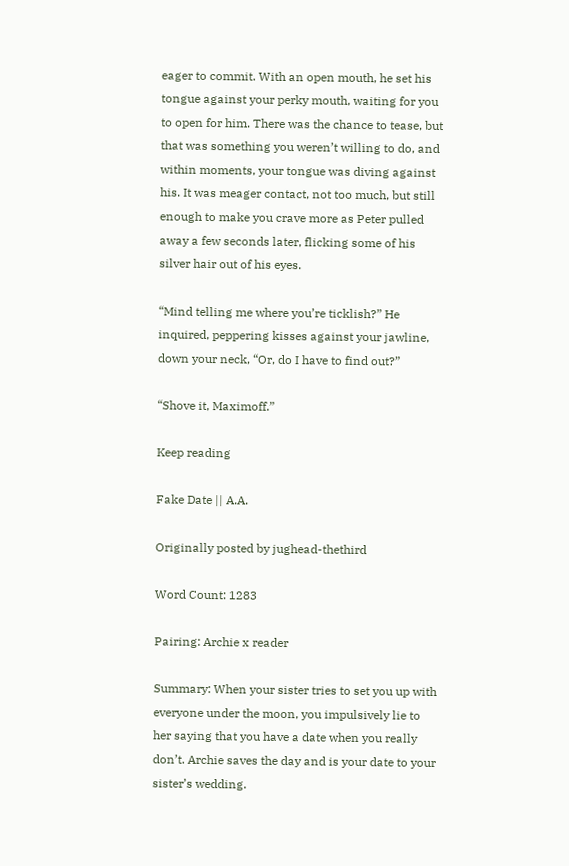eager to commit. With an open mouth, he set his tongue against your perky mouth, waiting for you to open for him. There was the chance to tease, but that was something you weren’t willing to do, and within moments, your tongue was diving against his. It was meager contact, not too much, but still enough to make you crave more as Peter pulled away a few seconds later, flicking some of his silver hair out of his eyes.

“Mind telling me where you’re ticklish?” He inquired, peppering kisses against your jawline, down your neck, “Or, do I have to find out?”

“Shove it, Maximoff.”

Keep reading

Fake Date || A.A.

Originally posted by jughead-thethird

Word Count: 1283

Pairing: Archie x reader

Summary: When your sister tries to set you up with everyone under the moon, you impulsively lie to her saying that you have a date when you really don’t. Archie saves the day and is your date to your sister’s wedding.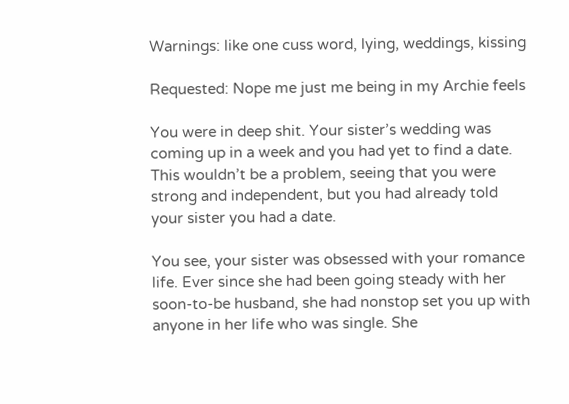Warnings: like one cuss word, lying, weddings, kissing

Requested: Nope me just me being in my Archie feels

You were in deep shit. Your sister’s wedding was coming up in a week and you had yet to find a date. This wouldn’t be a problem, seeing that you were strong and independent, but you had already told your sister you had a date.

You see, your sister was obsessed with your romance life. Ever since she had been going steady with her soon-to-be husband, she had nonstop set you up with anyone in her life who was single. She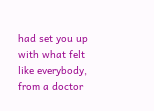had set you up with what felt like everybody, from a doctor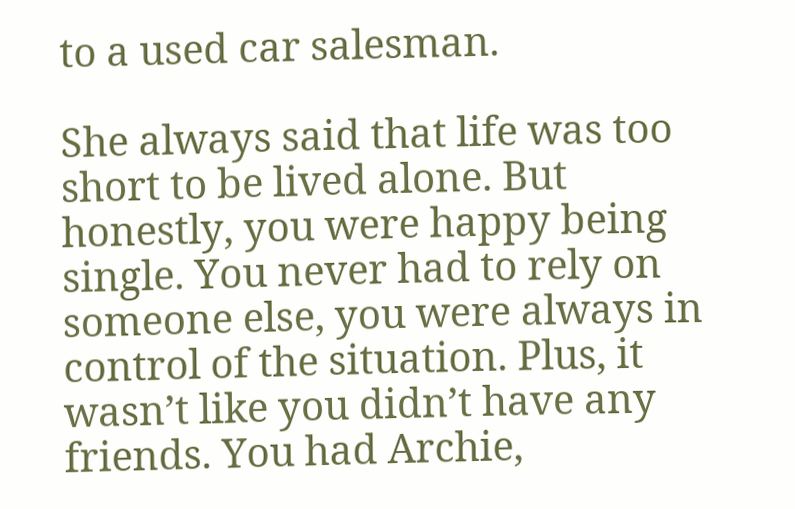to a used car salesman.

She always said that life was too short to be lived alone. But honestly, you were happy being single. You never had to rely on someone else, you were always in control of the situation. Plus, it wasn’t like you didn’t have any friends. You had Archie,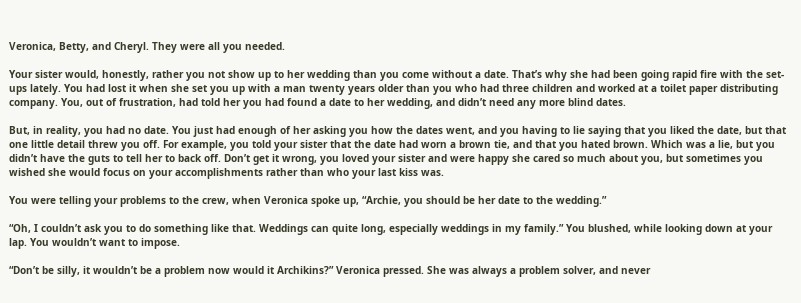Veronica, Betty, and Cheryl. They were all you needed.

Your sister would, honestly, rather you not show up to her wedding than you come without a date. That’s why she had been going rapid fire with the set-ups lately. You had lost it when she set you up with a man twenty years older than you who had three children and worked at a toilet paper distributing company. You, out of frustration, had told her you had found a date to her wedding, and didn’t need any more blind dates.

But, in reality, you had no date. You just had enough of her asking you how the dates went, and you having to lie saying that you liked the date, but that one little detail threw you off. For example, you told your sister that the date had worn a brown tie, and that you hated brown. Which was a lie, but you didn’t have the guts to tell her to back off. Don’t get it wrong, you loved your sister and were happy she cared so much about you, but sometimes you wished she would focus on your accomplishments rather than who your last kiss was.

You were telling your problems to the crew, when Veronica spoke up, “Archie, you should be her date to the wedding.”

“Oh, I couldn’t ask you to do something like that. Weddings can quite long, especially weddings in my family.” You blushed, while looking down at your lap. You wouldn’t want to impose.

“Don’t be silly, it wouldn’t be a problem now would it Archikins?” Veronica pressed. She was always a problem solver, and never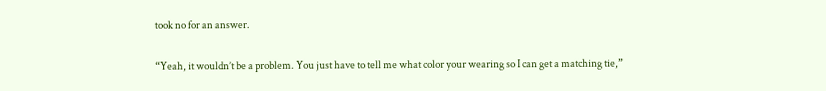took no for an answer.

“Yeah, it wouldn’t be a problem. You just have to tell me what color your wearing so I can get a matching tie,”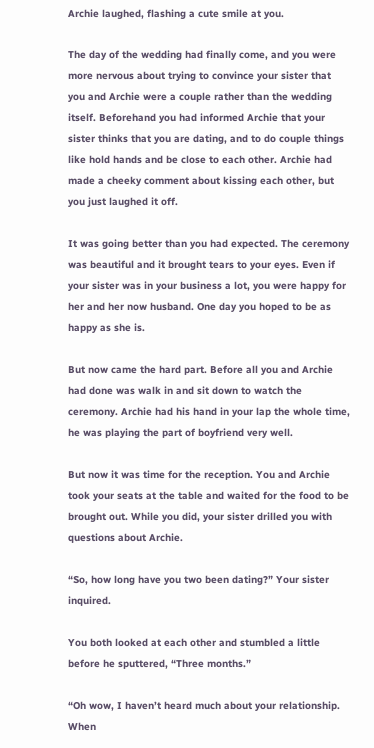Archie laughed, flashing a cute smile at you.

The day of the wedding had finally come, and you were more nervous about trying to convince your sister that you and Archie were a couple rather than the wedding itself. Beforehand you had informed Archie that your sister thinks that you are dating, and to do couple things like hold hands and be close to each other. Archie had made a cheeky comment about kissing each other, but you just laughed it off.

It was going better than you had expected. The ceremony was beautiful and it brought tears to your eyes. Even if your sister was in your business a lot, you were happy for her and her now husband. One day you hoped to be as happy as she is.

But now came the hard part. Before all you and Archie had done was walk in and sit down to watch the ceremony. Archie had his hand in your lap the whole time, he was playing the part of boyfriend very well.

But now it was time for the reception. You and Archie took your seats at the table and waited for the food to be brought out. While you did, your sister drilled you with questions about Archie.

“So, how long have you two been dating?” Your sister inquired.

You both looked at each other and stumbled a little before he sputtered, “Three months.”

“Oh wow, I haven’t heard much about your relationship. When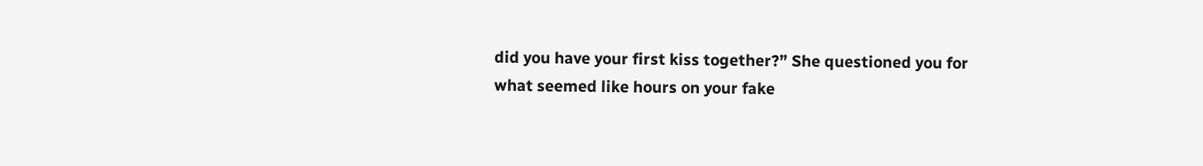did you have your first kiss together?” She questioned you for what seemed like hours on your fake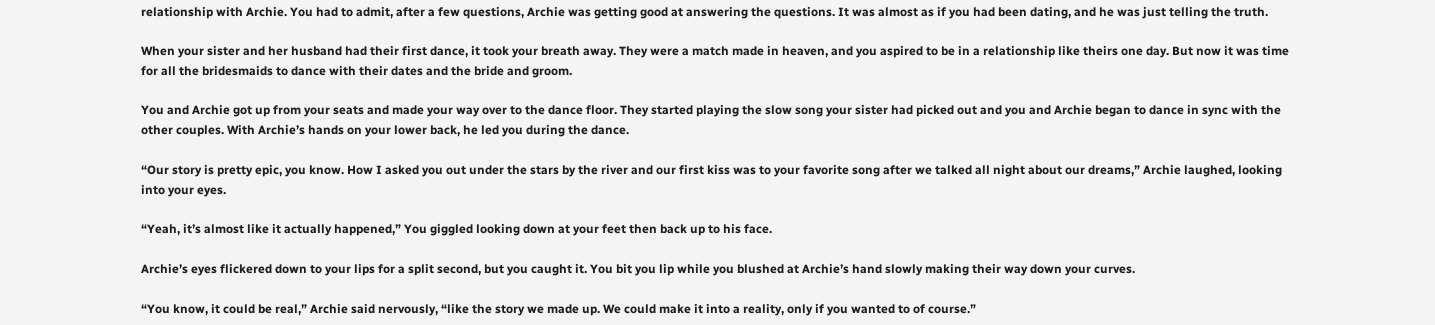relationship with Archie. You had to admit, after a few questions, Archie was getting good at answering the questions. It was almost as if you had been dating, and he was just telling the truth.

When your sister and her husband had their first dance, it took your breath away. They were a match made in heaven, and you aspired to be in a relationship like theirs one day. But now it was time for all the bridesmaids to dance with their dates and the bride and groom.

You and Archie got up from your seats and made your way over to the dance floor. They started playing the slow song your sister had picked out and you and Archie began to dance in sync with the other couples. With Archie’s hands on your lower back, he led you during the dance.

“Our story is pretty epic, you know. How I asked you out under the stars by the river and our first kiss was to your favorite song after we talked all night about our dreams,” Archie laughed, looking into your eyes.

“Yeah, it’s almost like it actually happened,” You giggled looking down at your feet then back up to his face.

Archie’s eyes flickered down to your lips for a split second, but you caught it. You bit you lip while you blushed at Archie’s hand slowly making their way down your curves.

“You know, it could be real,” Archie said nervously, “like the story we made up. We could make it into a reality, only if you wanted to of course.”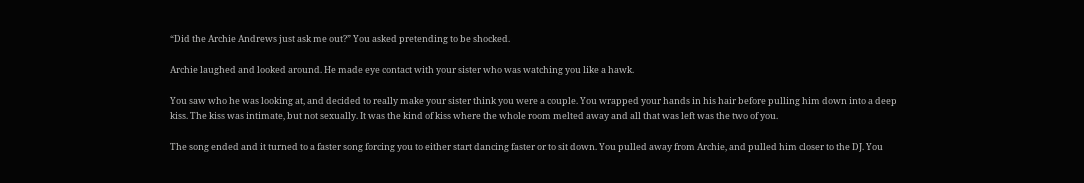“Did the Archie Andrews just ask me out?” You asked pretending to be shocked.

Archie laughed and looked around. He made eye contact with your sister who was watching you like a hawk.

You saw who he was looking at, and decided to really make your sister think you were a couple. You wrapped your hands in his hair before pulling him down into a deep kiss. The kiss was intimate, but not sexually. It was the kind of kiss where the whole room melted away and all that was left was the two of you.

The song ended and it turned to a faster song forcing you to either start dancing faster or to sit down. You pulled away from Archie, and pulled him closer to the DJ. You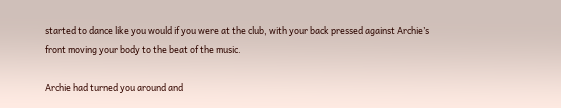started to dance like you would if you were at the club, with your back pressed against Archie’s front moving your body to the beat of the music.

Archie had turned you around and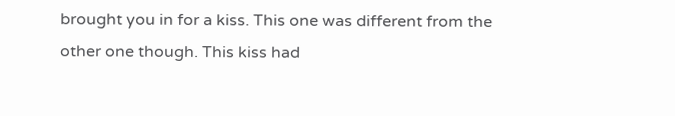brought you in for a kiss. This one was different from the other one though. This kiss had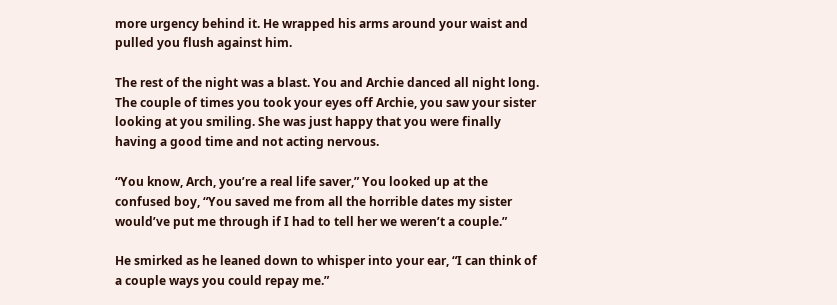more urgency behind it. He wrapped his arms around your waist and pulled you flush against him.

The rest of the night was a blast. You and Archie danced all night long. The couple of times you took your eyes off Archie, you saw your sister looking at you smiling. She was just happy that you were finally having a good time and not acting nervous.

“You know, Arch, you’re a real life saver,” You looked up at the confused boy, “You saved me from all the horrible dates my sister would’ve put me through if I had to tell her we weren’t a couple.”

He smirked as he leaned down to whisper into your ear, “I can think of a couple ways you could repay me.”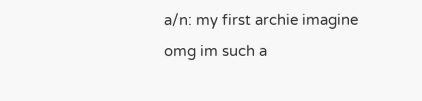a/n: my first archie imagine omg im such a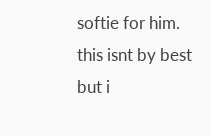softie for him. this isnt by best but i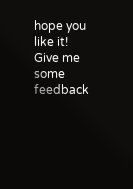hope you like it! Give me some feedback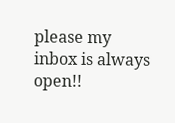please my inbox is always open!!